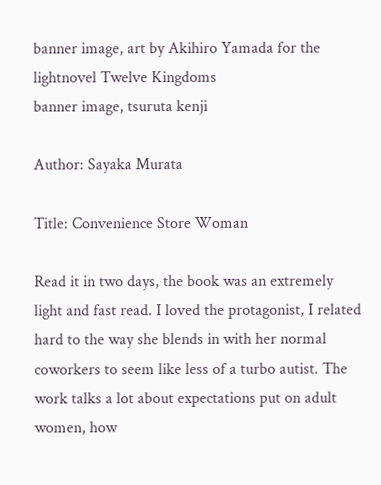banner image, art by Akihiro Yamada for the lightnovel Twelve Kingdoms
banner image, tsuruta kenji

Author: Sayaka Murata

Title: Convenience Store Woman

Read it in two days, the book was an extremely light and fast read. I loved the protagonist, I related hard to the way she blends in with her normal coworkers to seem like less of a turbo autist. The work talks a lot about expectations put on adult women, how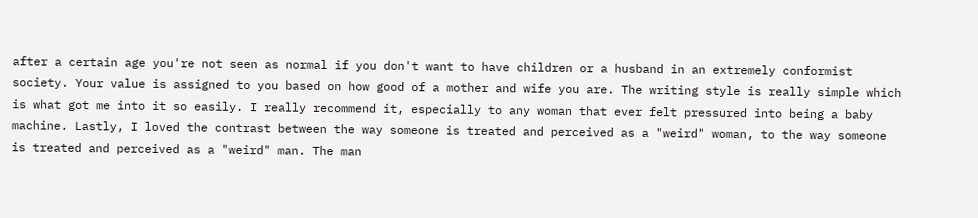after a certain age you're not seen as normal if you don't want to have children or a husband in an extremely conformist society. Your value is assigned to you based on how good of a mother and wife you are. The writing style is really simple which is what got me into it so easily. I really recommend it, especially to any woman that ever felt pressured into being a baby machine. Lastly, I loved the contrast between the way someone is treated and perceived as a "weird" woman, to the way someone is treated and perceived as a "weird" man. The man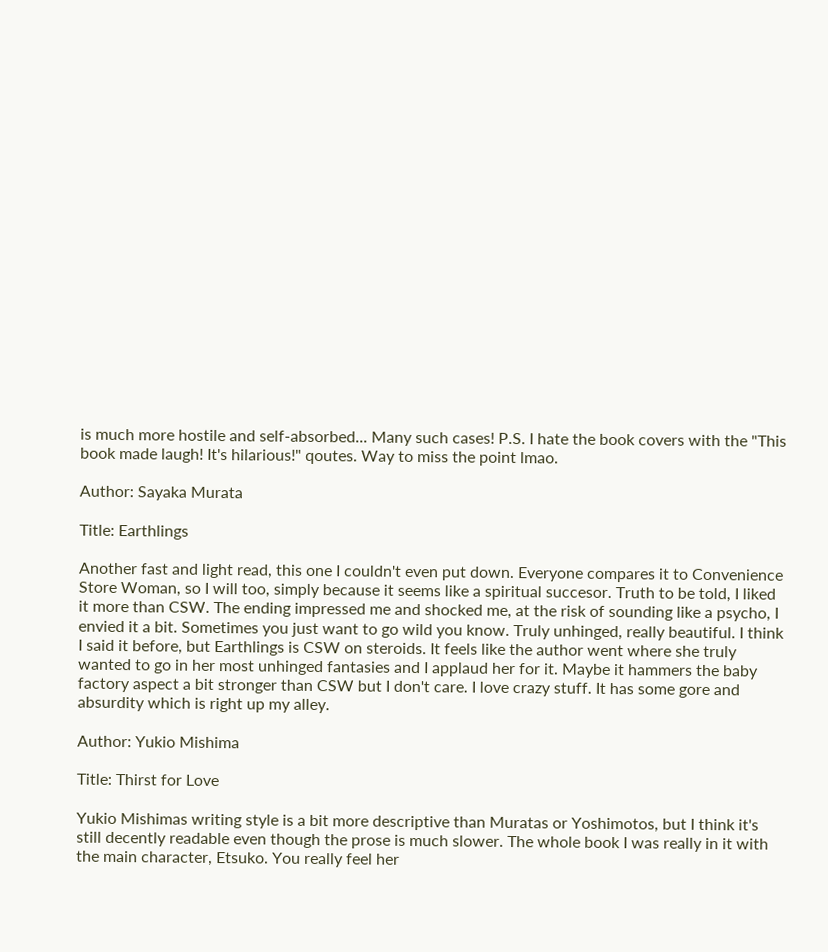is much more hostile and self-absorbed... Many such cases! P.S. I hate the book covers with the "This book made laugh! It's hilarious!" qoutes. Way to miss the point lmao.

Author: Sayaka Murata

Title: Earthlings

Another fast and light read, this one I couldn't even put down. Everyone compares it to Convenience Store Woman, so I will too, simply because it seems like a spiritual succesor. Truth to be told, I liked it more than CSW. The ending impressed me and shocked me, at the risk of sounding like a psycho, I envied it a bit. Sometimes you just want to go wild you know. Truly unhinged, really beautiful. I think I said it before, but Earthlings is CSW on steroids. It feels like the author went where she truly wanted to go in her most unhinged fantasies and I applaud her for it. Maybe it hammers the baby factory aspect a bit stronger than CSW but I don't care. I love crazy stuff. It has some gore and absurdity which is right up my alley.

Author: Yukio Mishima

Title: Thirst for Love

Yukio Mishimas writing style is a bit more descriptive than Muratas or Yoshimotos, but I think it's still decently readable even though the prose is much slower. The whole book I was really in it with the main character, Etsuko. You really feel her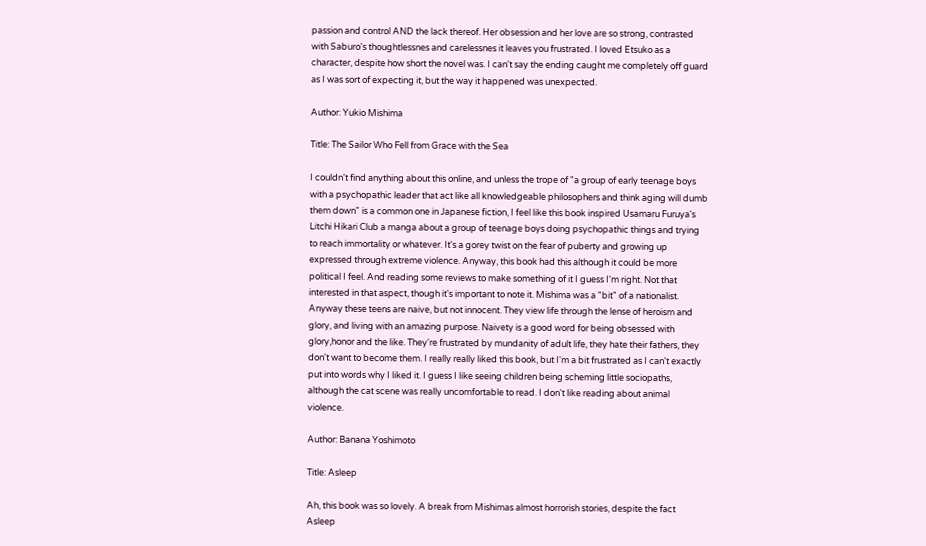passion and control AND the lack thereof. Her obsession and her love are so strong, contrasted with Saburo's thoughtlessnes and carelessnes it leaves you frustrated. I loved Etsuko as a character, despite how short the novel was. I can't say the ending caught me completely off guard as I was sort of expecting it, but the way it happened was unexpected.

Author: Yukio Mishima

Title: The Sailor Who Fell from Grace with the Sea

I couldn't find anything about this online, and unless the trope of "a group of early teenage boys with a psychopathic leader that act like all knowledgeable philosophers and think aging will dumb them down" is a common one in Japanese fiction, I feel like this book inspired Usamaru Furuya's Litchi Hikari Club a manga about a group of teenage boys doing psychopathic things and trying to reach immortality or whatever. It's a gorey twist on the fear of puberty and growing up expressed through extreme violence. Anyway, this book had this although it could be more political I feel. And reading some reviews to make something of it I guess I'm right. Not that interested in that aspect, though it's important to note it. Mishima was a "bit" of a nationalist. Anyway these teens are naive, but not innocent. They view life through the lense of heroism and glory, and living with an amazing purpose. Naivety is a good word for being obsessed with glory,honor and the like. They're frustrated by mundanity of adult life, they hate their fathers, they don't want to become them. I really really liked this book, but I'm a bit frustrated as I can't exactly put into words why I liked it. I guess I like seeing children being scheming little sociopaths, although the cat scene was really uncomfortable to read. I don't like reading about animal violence.

Author: Banana Yoshimoto

Title: Asleep

Ah, this book was so lovely. A break from Mishimas almost horrorish stories, despite the fact Asleep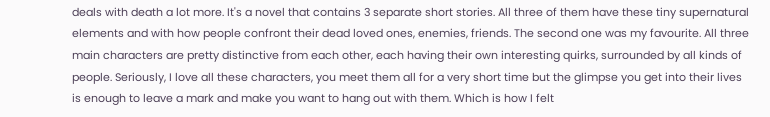deals with death a lot more. It's a novel that contains 3 separate short stories. All three of them have these tiny supernatural elements and with how people confront their dead loved ones, enemies, friends. The second one was my favourite. All three main characters are pretty distinctive from each other, each having their own interesting quirks, surrounded by all kinds of people. Seriously, I love all these characters, you meet them all for a very short time but the glimpse you get into their lives is enough to leave a mark and make you want to hang out with them. Which is how I felt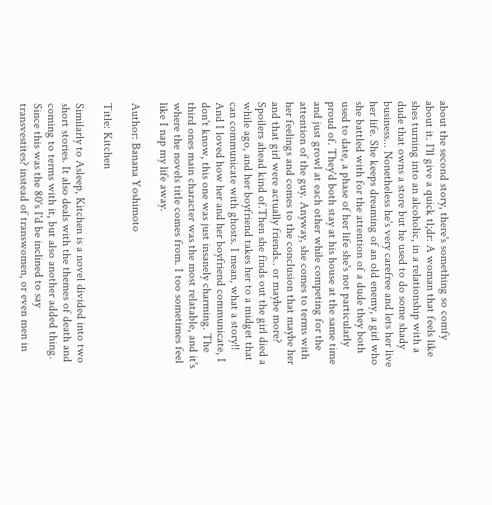about the second story, there's something so comfy about it. I'll give a quick tl;dr: A woman that feels like shes turning into an alcoholic, in a relationship with a dude that owns a store but he used to do some shady business... Nonetheless he's very carefree and lets her live her life. She keeps dreaming of an old enemy, a girl who she battled with for the attention of a dude they both used to date, a phase of her life she's not particularly proud of. They'd both stay at his house at the same time and just growl at each other while competing for the attention of the guy. Anyway, she comes to terms with her feelings and comes to the conclusion that maybe her and that girl were actually friends.. or maybe more? Spoilers ahead kind of.Then she finds out the girl died a while ago, and her boyfriend takes her to a midget that can communicate with ghosts. I mean, what a story!! And I loved how her and her boyfriend communicate, I don't know, this one was just insanely charming. The third ones main character was the most relatable, and it's where the novels title comes from. I too sometimes feel like I nap my life away.

Author: Banana Yoshimoto

Title: Kitchen

Similarly to Asleep, Kitchen is a novel divided into two short stories. It also deals with the themes of death and coming to terms with it, but also another added thing. Since this was the 80's I'd be inclined to say transvestites? instead of transwomen, or even men in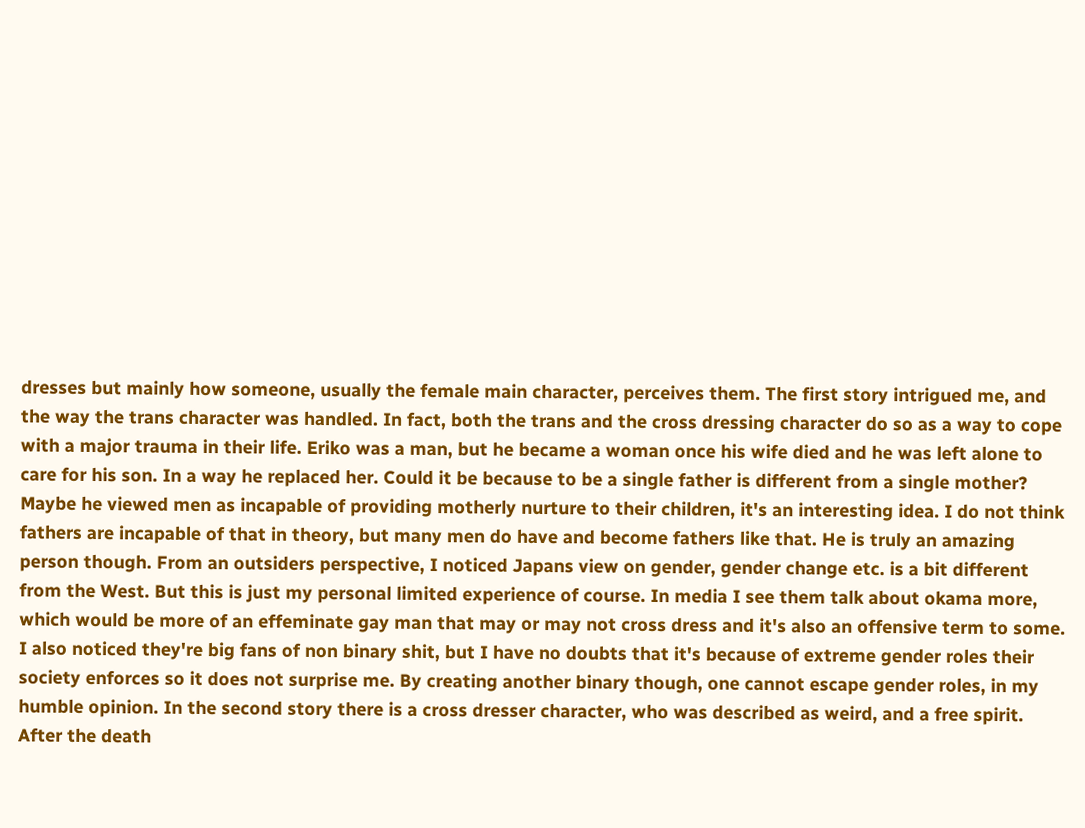dresses but mainly how someone, usually the female main character, perceives them. The first story intrigued me, and the way the trans character was handled. In fact, both the trans and the cross dressing character do so as a way to cope with a major trauma in their life. Eriko was a man, but he became a woman once his wife died and he was left alone to care for his son. In a way he replaced her. Could it be because to be a single father is different from a single mother? Maybe he viewed men as incapable of providing motherly nurture to their children, it's an interesting idea. I do not think fathers are incapable of that in theory, but many men do have and become fathers like that. He is truly an amazing person though. From an outsiders perspective, I noticed Japans view on gender, gender change etc. is a bit different from the West. But this is just my personal limited experience of course. In media I see them talk about okama more, which would be more of an effeminate gay man that may or may not cross dress and it's also an offensive term to some. I also noticed they're big fans of non binary shit, but I have no doubts that it's because of extreme gender roles their society enforces so it does not surprise me. By creating another binary though, one cannot escape gender roles, in my humble opinion. In the second story there is a cross dresser character, who was described as weird, and a free spirit. After the death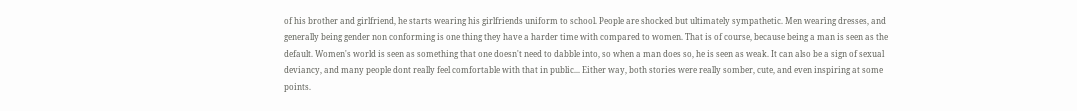of his brother and girlfriend, he starts wearing his girlfriends uniform to school. People are shocked but ultimately sympathetic. Men wearing dresses, and generally being gender non conforming is one thing they have a harder time with compared to women. That is of course, because being a man is seen as the default. Women's world is seen as something that one doesn't need to dabble into, so when a man does so, he is seen as weak. It can also be a sign of sexual deviancy, and many people dont really feel comfortable with that in public... Either way, both stories were really somber, cute, and even inspiring at some points.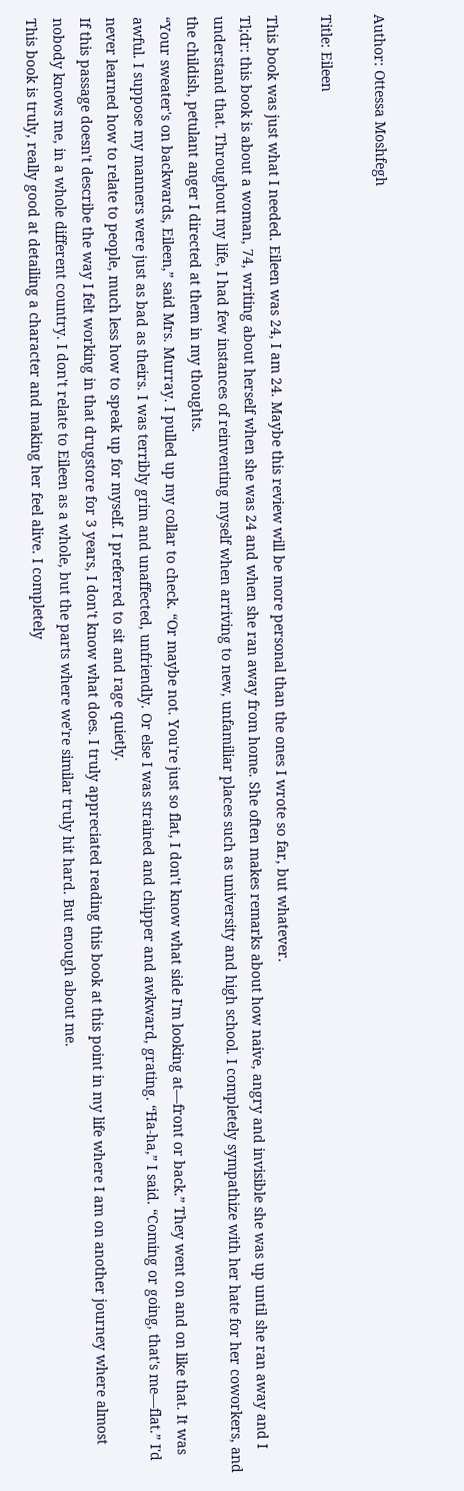Author: Ottessa Moshfegh

Title: Eileen

This book was just what I needed. Eileen was 24, I am 24. Maybe this review will be more personal than the ones I wrote so far, but whatever.
Tl;dr: this book is about a woman, 74, writing about herself when she was 24 and when she ran away from home. She often makes remarks about how naive, angry and invisible she was up until she ran away and I understand that. Throughout my life, I had few instances of reinventing myself when arriving to new, unfamiliar places such as university and high school. I completely sympathize with her hate for her coworkers, and the childish, petulant anger I directed at them in my thoughts.
“Your sweater's on backwards, Eileen,” said Mrs. Murray. I pulled up my collar to check. “Or maybe not. You're just so flat, I don't know what side I'm looking at—front or back.” They went on and on like that. It was awful. I suppose my manners were just as bad as theirs. I was terribly grim and unaffected, unfriendly. Or else I was strained and chipper and awkward, grating. “Ha-ha,” I said. “Coming or going, that's me—flat.” I'd never learned how to relate to people, much less how to speak up for myself. I preferred to sit and rage quietly.
If this passage doesn't describe the way I felt working in that drugstore for 3 years, I don't know what does. I truly appreciated reading this book at this point in my life where I am on another journey where almost nobody knows me, in a whole different country. I don't relate to Eileen as a whole, but the parts where we're similar truly hit hard. But enough about me.
This book is truly, really good at detailing a character and making her feel alive. I completely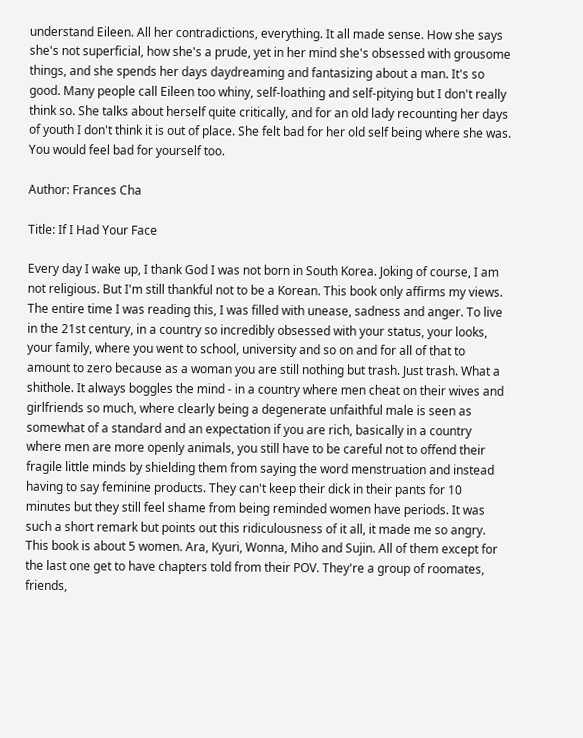understand Eileen. All her contradictions, everything. It all made sense. How she says she's not superficial, how she's a prude, yet in her mind she's obsessed with grousome things, and she spends her days daydreaming and fantasizing about a man. It's so good. Many people call Eileen too whiny, self-loathing and self-pitying but I don't really think so. She talks about herself quite critically, and for an old lady recounting her days of youth I don't think it is out of place. She felt bad for her old self being where she was. You would feel bad for yourself too.

Author: Frances Cha

Title: If I Had Your Face

Every day I wake up, I thank God I was not born in South Korea. Joking of course, I am not religious. But I'm still thankful not to be a Korean. This book only affirms my views. The entire time I was reading this, I was filled with unease, sadness and anger. To live in the 21st century, in a country so incredibly obsessed with your status, your looks, your family, where you went to school, university and so on and for all of that to amount to zero because as a woman you are still nothing but trash. Just trash. What a shithole. It always boggles the mind - in a country where men cheat on their wives and girlfriends so much, where clearly being a degenerate unfaithful male is seen as somewhat of a standard and an expectation if you are rich, basically in a country where men are more openly animals, you still have to be careful not to offend their fragile little minds by shielding them from saying the word menstruation and instead having to say feminine products. They can't keep their dick in their pants for 10 minutes but they still feel shame from being reminded women have periods. It was such a short remark but points out this ridiculousness of it all, it made me so angry.
This book is about 5 women. Ara, Kyuri, Wonna, Miho and Sujin. All of them except for the last one get to have chapters told from their POV. They're a group of roomates, friends,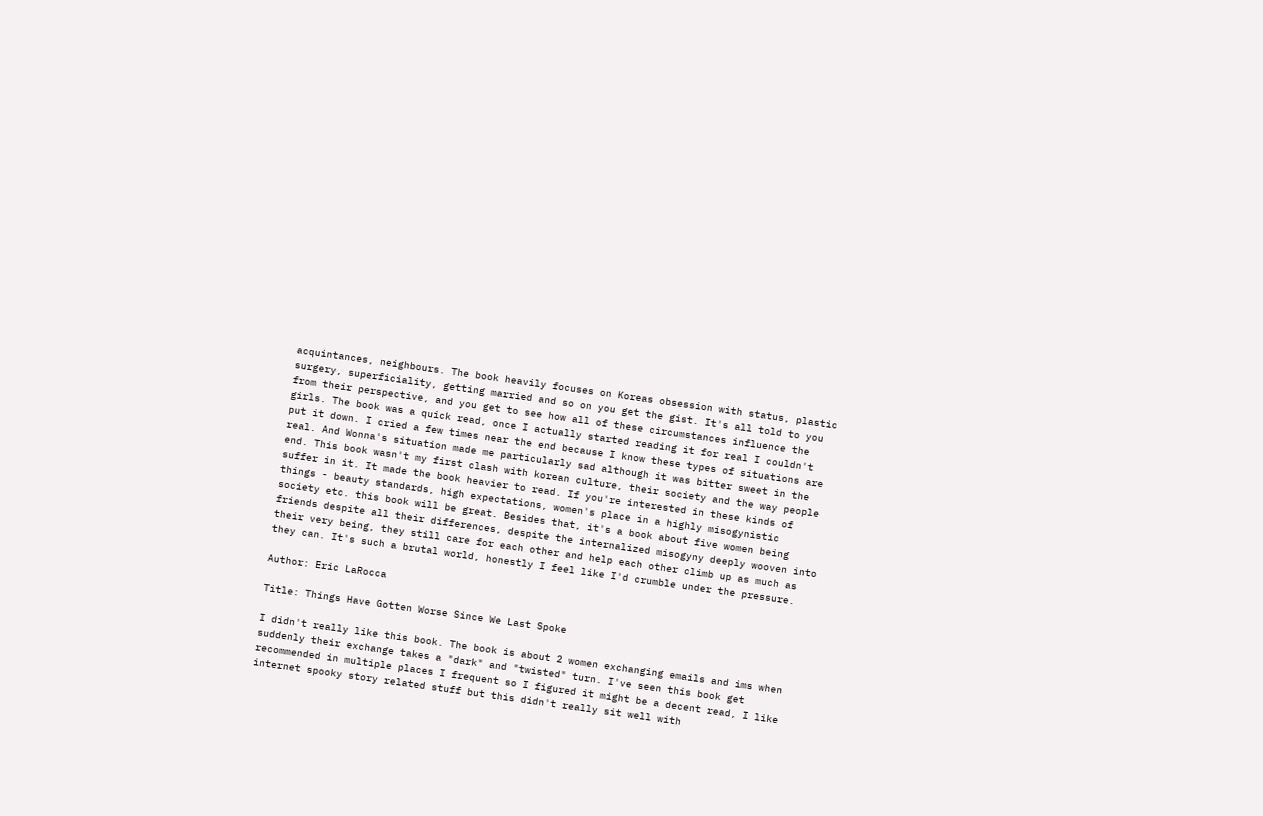acquintances, neighbours. The book heavily focuses on Koreas obsession with status, plastic surgery, superficiality, getting married and so on you get the gist. It's all told to you from their perspective, and you get to see how all of these circumstances influence the girls. The book was a quick read, once I actually started reading it for real I couldn't put it down. I cried a few times near the end because I know these types of situations are real. And Wonna's situation made me particularly sad although it was bitter sweet in the end. This book wasn't my first clash with korean culture, their society and the way people suffer in it. It made the book heavier to read. If you're interested in these kinds of things - beauty standards, high expectations, women's place in a highly misogynistic society etc. this book will be great. Besides that, it's a book about five women being friends despite all their differences, despite the internalized misogyny deeply wooven into their very being, they still care for each other and help each other climb up as much as they can. It's such a brutal world, honestly I feel like I'd crumble under the pressure.

Author: Eric LaRocca

Title: Things Have Gotten Worse Since We Last Spoke

I didn't really like this book. The book is about 2 women exchanging emails and ims when suddenly their exchange takes a "dark" and "twisted" turn. I've seen this book get recommended in multiple places I frequent so I figured it might be a decent read, I like internet spooky story related stuff but this didn't really sit well with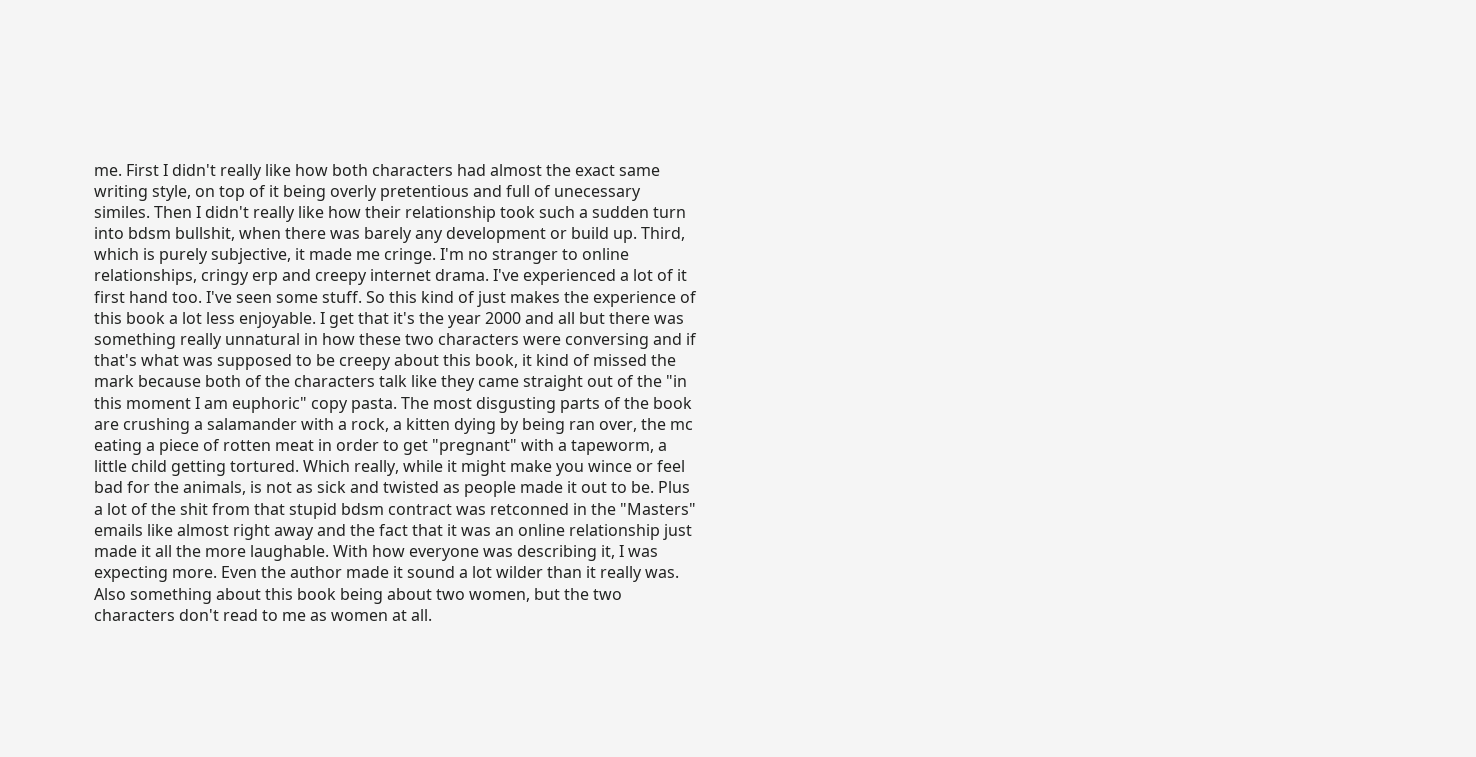me. First I didn't really like how both characters had almost the exact same writing style, on top of it being overly pretentious and full of unecessary similes. Then I didn't really like how their relationship took such a sudden turn into bdsm bullshit, when there was barely any development or build up. Third, which is purely subjective, it made me cringe. I'm no stranger to online relationships, cringy erp and creepy internet drama. I've experienced a lot of it first hand too. I've seen some stuff. So this kind of just makes the experience of this book a lot less enjoyable. I get that it's the year 2000 and all but there was something really unnatural in how these two characters were conversing and if that's what was supposed to be creepy about this book, it kind of missed the mark because both of the characters talk like they came straight out of the "in this moment I am euphoric" copy pasta. The most disgusting parts of the book are crushing a salamander with a rock, a kitten dying by being ran over, the mc eating a piece of rotten meat in order to get "pregnant" with a tapeworm, a little child getting tortured. Which really, while it might make you wince or feel bad for the animals, is not as sick and twisted as people made it out to be. Plus a lot of the shit from that stupid bdsm contract was retconned in the "Masters" emails like almost right away and the fact that it was an online relationship just made it all the more laughable. With how everyone was describing it, I was expecting more. Even the author made it sound a lot wilder than it really was. Also something about this book being about two women, but the two characters don't read to me as women at all.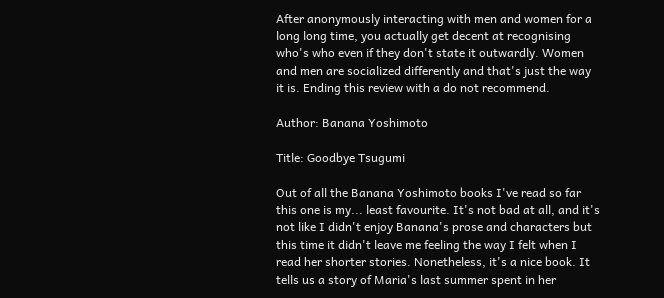After anonymously interacting with men and women for a long long time, you actually get decent at recognising who's who even if they don't state it outwardly. Women and men are socialized differently and that's just the way it is. Ending this review with a do not recommend.

Author: Banana Yoshimoto

Title: Goodbye Tsugumi

Out of all the Banana Yoshimoto books I've read so far this one is my... least favourite. It's not bad at all, and it's not like I didn't enjoy Banana's prose and characters but this time it didn't leave me feeling the way I felt when I read her shorter stories. Nonetheless, it's a nice book. It tells us a story of Maria's last summer spent in her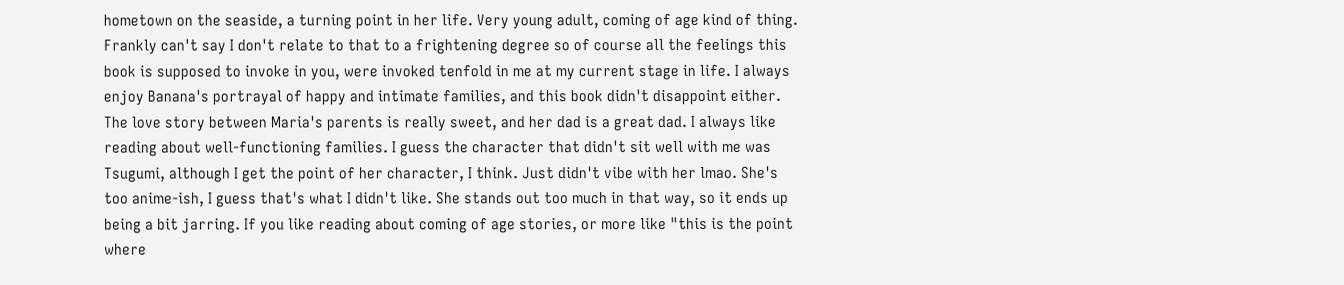hometown on the seaside, a turning point in her life. Very young adult, coming of age kind of thing. Frankly can't say I don't relate to that to a frightening degree so of course all the feelings this book is supposed to invoke in you, were invoked tenfold in me at my current stage in life. I always enjoy Banana's portrayal of happy and intimate families, and this book didn't disappoint either. The love story between Maria's parents is really sweet, and her dad is a great dad. I always like reading about well-functioning families. I guess the character that didn't sit well with me was Tsugumi, although I get the point of her character, I think. Just didn't vibe with her lmao. She's too anime-ish, I guess that's what I didn't like. She stands out too much in that way, so it ends up being a bit jarring. If you like reading about coming of age stories, or more like "this is the point where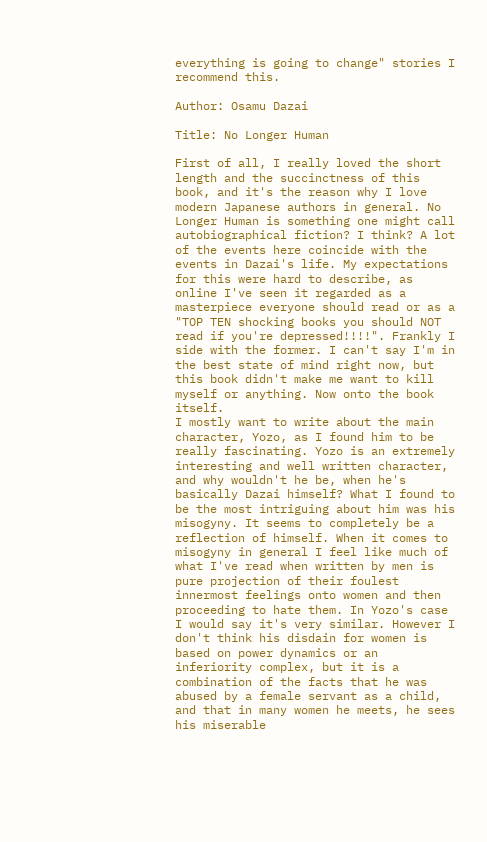everything is going to change" stories I recommend this.

Author: Osamu Dazai

Title: No Longer Human

First of all, I really loved the short length and the succinctness of this book, and it's the reason why I love modern Japanese authors in general. No Longer Human is something one might call autobiographical fiction? I think? A lot of the events here coincide with the events in Dazai's life. My expectations for this were hard to describe, as online I've seen it regarded as a masterpiece everyone should read or as a "TOP TEN shocking books you should NOT read if you're depressed!!!!". Frankly I side with the former. I can't say I'm in the best state of mind right now, but this book didn't make me want to kill myself or anything. Now onto the book itself.
I mostly want to write about the main character, Yozo, as I found him to be really fascinating. Yozo is an extremely interesting and well written character, and why wouldn't he be, when he's basically Dazai himself? What I found to be the most intriguing about him was his misogyny. It seems to completely be a reflection of himself. When it comes to misogyny in general I feel like much of what I've read when written by men is pure projection of their foulest innermost feelings onto women and then proceeding to hate them. In Yozo's case I would say it's very similar. However I don't think his disdain for women is based on power dynamics or an inferiority complex, but it is a combination of the facts that he was abused by a female servant as a child, and that in many women he meets, he sees his miserable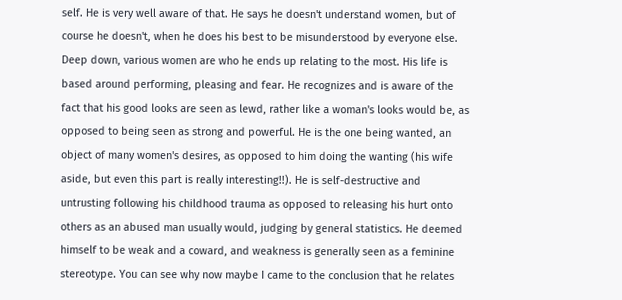self. He is very well aware of that. He says he doesn't understand women, but of course he doesn't, when he does his best to be misunderstood by everyone else. Deep down, various women are who he ends up relating to the most. His life is based around performing, pleasing and fear. He recognizes and is aware of the fact that his good looks are seen as lewd, rather like a woman's looks would be, as opposed to being seen as strong and powerful. He is the one being wanted, an object of many women's desires, as opposed to him doing the wanting (his wife aside, but even this part is really interesting!!). He is self-destructive and untrusting following his childhood trauma as opposed to releasing his hurt onto others as an abused man usually would, judging by general statistics. He deemed himself to be weak and a coward, and weakness is generally seen as a feminine stereotype. You can see why now maybe I came to the conclusion that he relates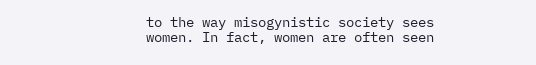to the way misogynistic society sees women. In fact, women are often seen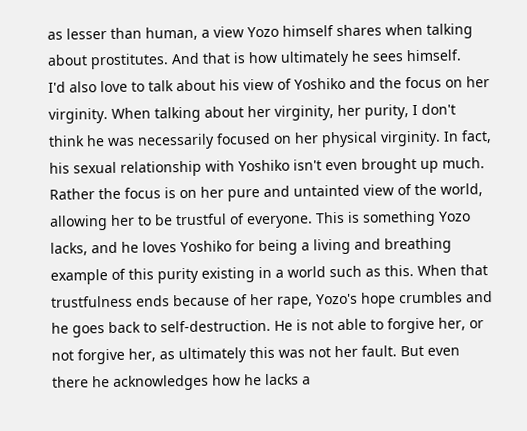as lesser than human, a view Yozo himself shares when talking about prostitutes. And that is how ultimately he sees himself.
I'd also love to talk about his view of Yoshiko and the focus on her virginity. When talking about her virginity, her purity, I don't think he was necessarily focused on her physical virginity. In fact, his sexual relationship with Yoshiko isn't even brought up much. Rather the focus is on her pure and untainted view of the world, allowing her to be trustful of everyone. This is something Yozo lacks, and he loves Yoshiko for being a living and breathing example of this purity existing in a world such as this. When that trustfulness ends because of her rape, Yozo's hope crumbles and he goes back to self-destruction. He is not able to forgive her, or not forgive her, as ultimately this was not her fault. But even there he acknowledges how he lacks a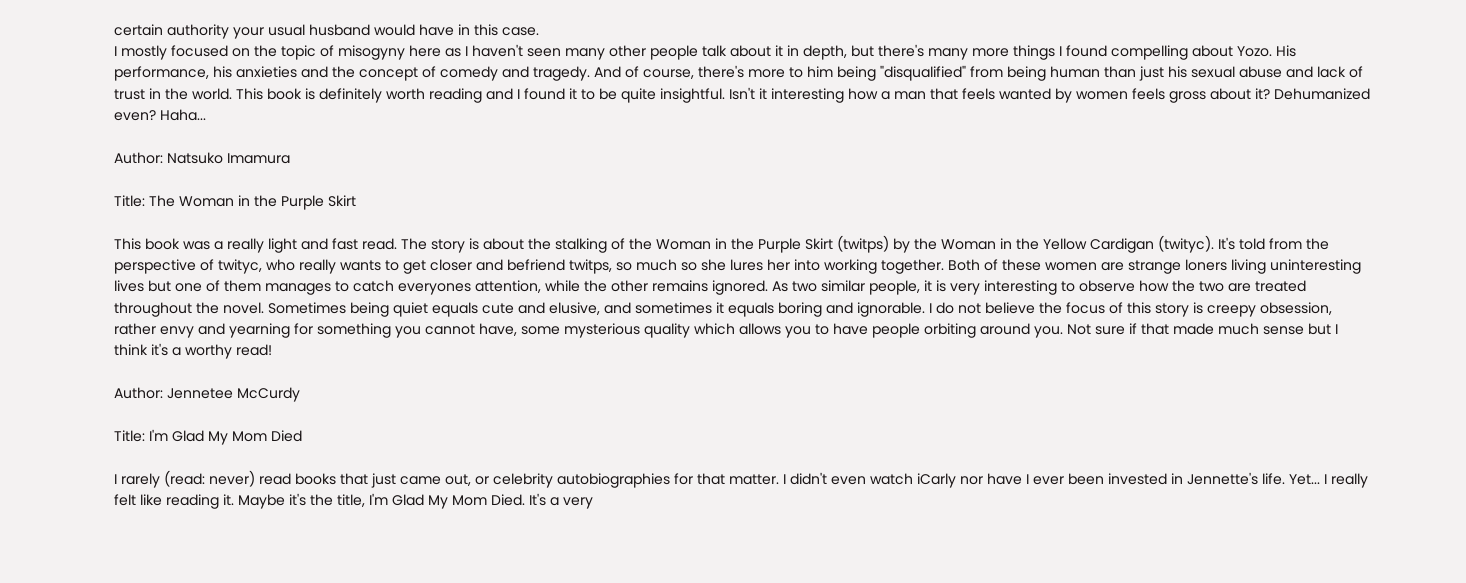certain authority your usual husband would have in this case.
I mostly focused on the topic of misogyny here as I haven't seen many other people talk about it in depth, but there's many more things I found compelling about Yozo. His performance, his anxieties and the concept of comedy and tragedy. And of course, there's more to him being "disqualified" from being human than just his sexual abuse and lack of trust in the world. This book is definitely worth reading and I found it to be quite insightful. Isn't it interesting how a man that feels wanted by women feels gross about it? Dehumanized even? Haha...

Author: Natsuko Imamura

Title: The Woman in the Purple Skirt

This book was a really light and fast read. The story is about the stalking of the Woman in the Purple Skirt (twitps) by the Woman in the Yellow Cardigan (twityc). It's told from the perspective of twityc, who really wants to get closer and befriend twitps, so much so she lures her into working together. Both of these women are strange loners living uninteresting lives but one of them manages to catch everyones attention, while the other remains ignored. As two similar people, it is very interesting to observe how the two are treated throughout the novel. Sometimes being quiet equals cute and elusive, and sometimes it equals boring and ignorable. I do not believe the focus of this story is creepy obsession, rather envy and yearning for something you cannot have, some mysterious quality which allows you to have people orbiting around you. Not sure if that made much sense but I think it's a worthy read!

Author: Jennetee McCurdy

Title: I'm Glad My Mom Died

I rarely (read: never) read books that just came out, or celebrity autobiographies for that matter. I didn't even watch iCarly nor have I ever been invested in Jennette's life. Yet... I really felt like reading it. Maybe it's the title, I'm Glad My Mom Died. It's a very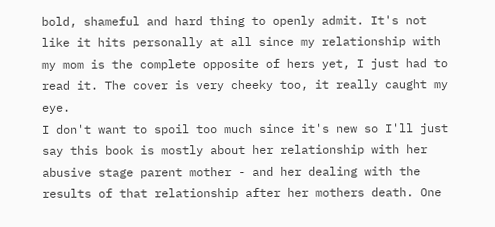bold, shameful and hard thing to openly admit. It's not like it hits personally at all since my relationship with my mom is the complete opposite of hers yet, I just had to read it. The cover is very cheeky too, it really caught my eye.
I don't want to spoil too much since it's new so I'll just say this book is mostly about her relationship with her abusive stage parent mother - and her dealing with the results of that relationship after her mothers death. One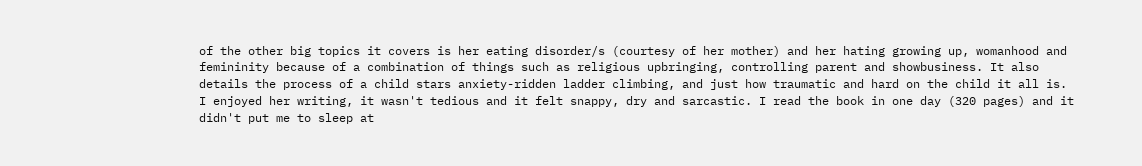of the other big topics it covers is her eating disorder/s (courtesy of her mother) and her hating growing up, womanhood and femininity because of a combination of things such as religious upbringing, controlling parent and showbusiness. It also details the process of a child stars anxiety-ridden ladder climbing, and just how traumatic and hard on the child it all is.
I enjoyed her writing, it wasn't tedious and it felt snappy, dry and sarcastic. I read the book in one day (320 pages) and it didn't put me to sleep at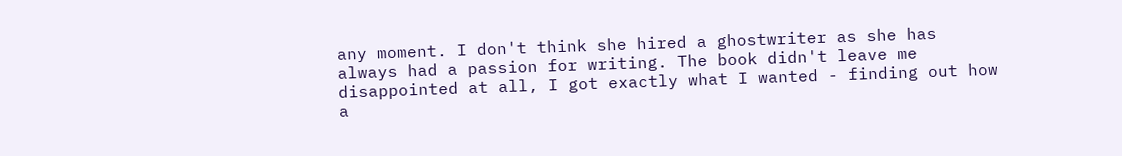any moment. I don't think she hired a ghostwriter as she has always had a passion for writing. The book didn't leave me disappointed at all, I got exactly what I wanted - finding out how a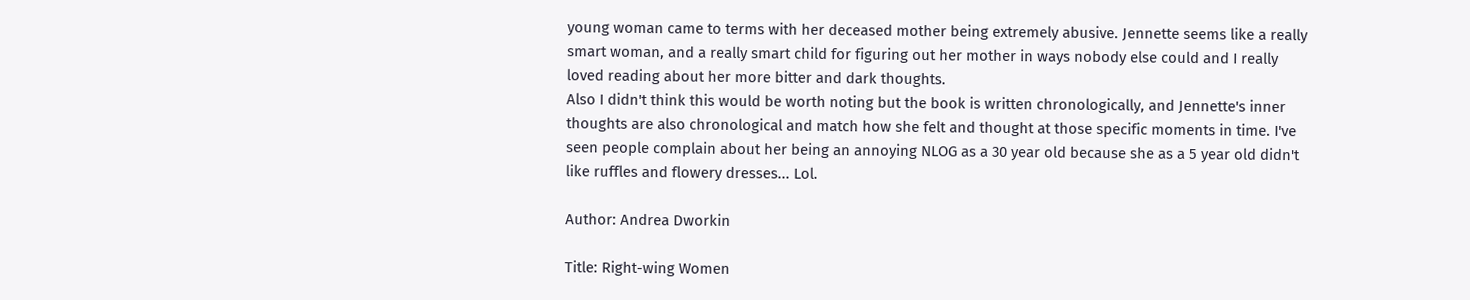young woman came to terms with her deceased mother being extremely abusive. Jennette seems like a really smart woman, and a really smart child for figuring out her mother in ways nobody else could and I really loved reading about her more bitter and dark thoughts.
Also I didn't think this would be worth noting but the book is written chronologically, and Jennette's inner thoughts are also chronological and match how she felt and thought at those specific moments in time. I've seen people complain about her being an annoying NLOG as a 30 year old because she as a 5 year old didn't like ruffles and flowery dresses... Lol.

Author: Andrea Dworkin

Title: Right-wing Women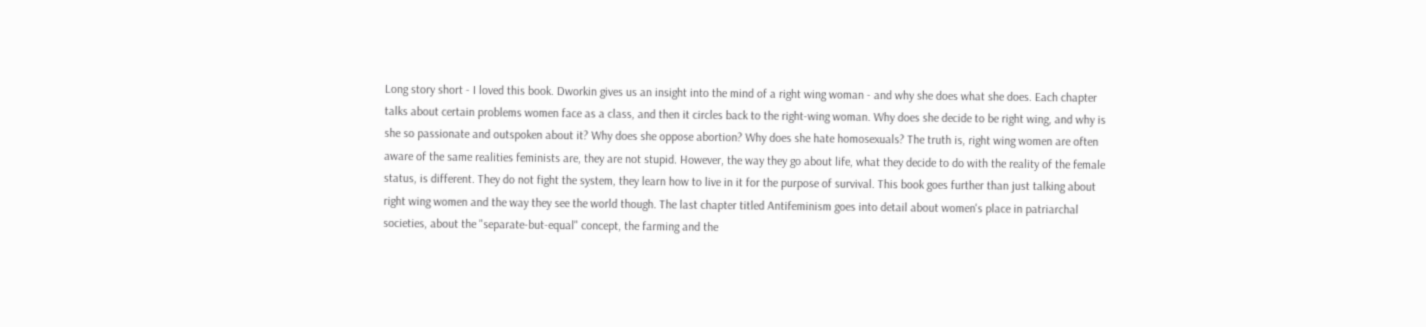Long story short - I loved this book. Dworkin gives us an insight into the mind of a right wing woman - and why she does what she does. Each chapter talks about certain problems women face as a class, and then it circles back to the right-wing woman. Why does she decide to be right wing, and why is she so passionate and outspoken about it? Why does she oppose abortion? Why does she hate homosexuals? The truth is, right wing women are often aware of the same realities feminists are, they are not stupid. However, the way they go about life, what they decide to do with the reality of the female status, is different. They do not fight the system, they learn how to live in it for the purpose of survival. This book goes further than just talking about right wing women and the way they see the world though. The last chapter titled Antifeminism goes into detail about women's place in patriarchal societies, about the "separate-but-equal" concept, the farming and the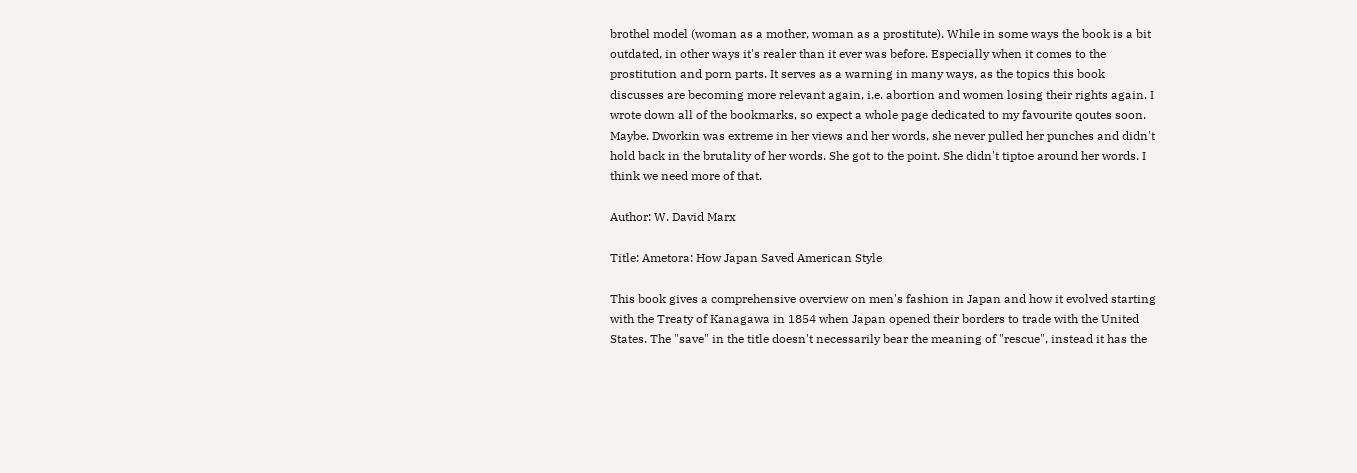brothel model (woman as a mother, woman as a prostitute). While in some ways the book is a bit outdated, in other ways it's realer than it ever was before. Especially when it comes to the prostitution and porn parts. It serves as a warning in many ways, as the topics this book discusses are becoming more relevant again, i.e. abortion and women losing their rights again. I wrote down all of the bookmarks, so expect a whole page dedicated to my favourite qoutes soon. Maybe. Dworkin was extreme in her views and her words, she never pulled her punches and didn't hold back in the brutality of her words. She got to the point. She didn't tiptoe around her words. I think we need more of that.

Author: W. David Marx

Title: Ametora: How Japan Saved American Style

This book gives a comprehensive overview on men's fashion in Japan and how it evolved starting with the Treaty of Kanagawa in 1854 when Japan opened their borders to trade with the United States. The "save" in the title doesn't necessarily bear the meaning of "rescue", instead it has the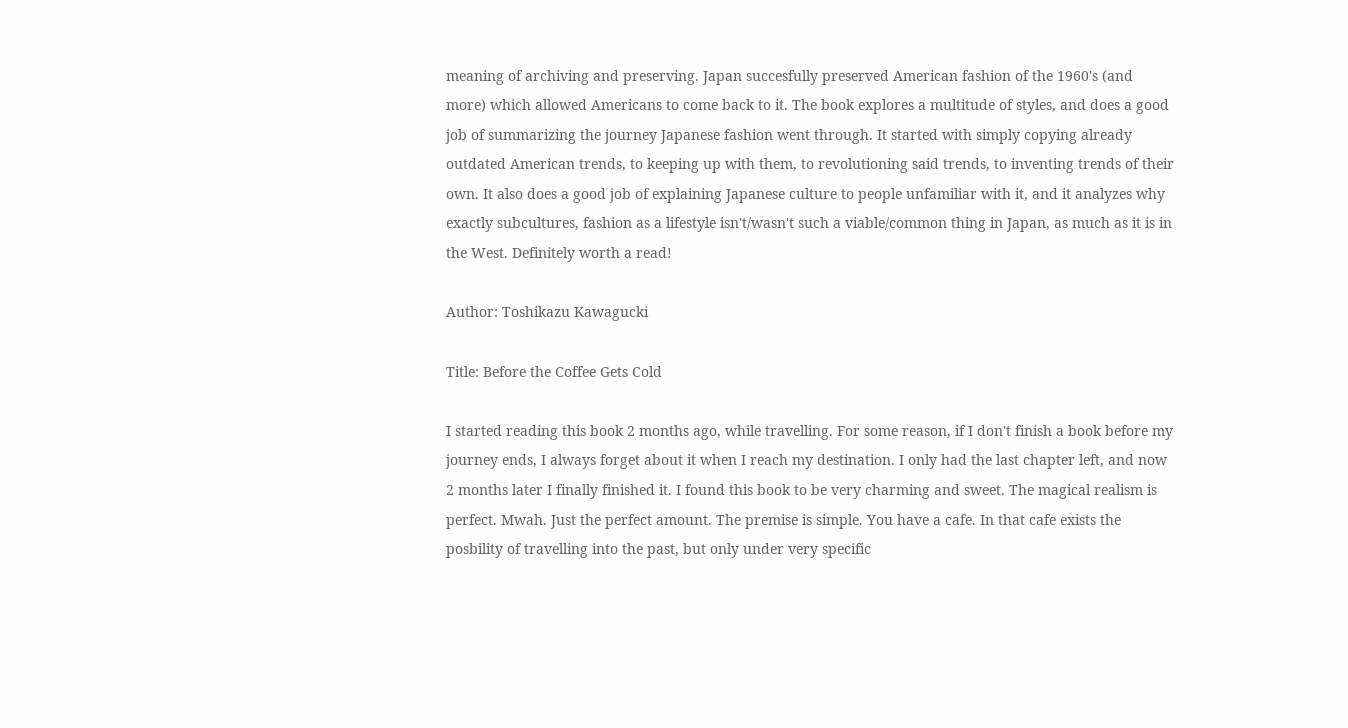meaning of archiving and preserving. Japan succesfully preserved American fashion of the 1960's (and more) which allowed Americans to come back to it. The book explores a multitude of styles, and does a good job of summarizing the journey Japanese fashion went through. It started with simply copying already outdated American trends, to keeping up with them, to revolutioning said trends, to inventing trends of their own. It also does a good job of explaining Japanese culture to people unfamiliar with it, and it analyzes why exactly subcultures, fashion as a lifestyle isn't/wasn't such a viable/common thing in Japan, as much as it is in the West. Definitely worth a read!

Author: Toshikazu Kawagucki

Title: Before the Coffee Gets Cold

I started reading this book 2 months ago, while travelling. For some reason, if I don't finish a book before my journey ends, I always forget about it when I reach my destination. I only had the last chapter left, and now 2 months later I finally finished it. I found this book to be very charming and sweet. The magical realism is perfect. Mwah. Just the perfect amount. The premise is simple. You have a cafe. In that cafe exists the posbility of travelling into the past, but only under very specific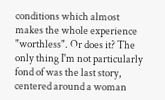conditions which almost makes the whole experience "worthless". Or does it? The only thing I'm not particularly fond of was the last story, centered around a woman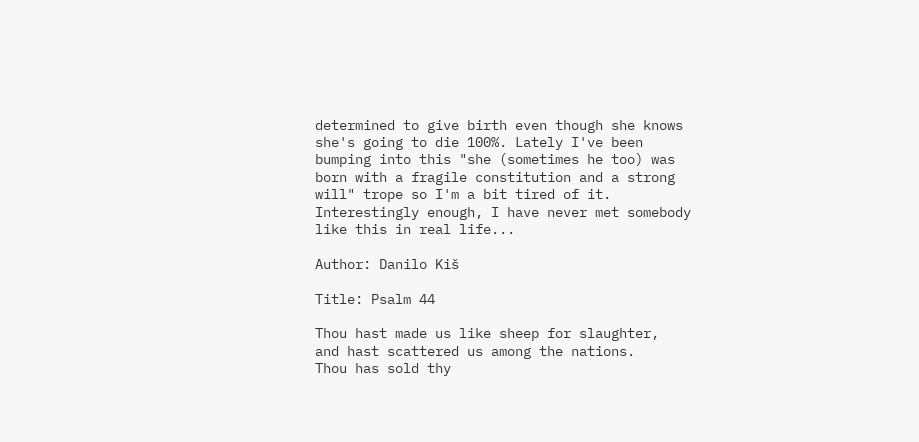determined to give birth even though she knows she's going to die 100%. Lately I've been bumping into this "she (sometimes he too) was born with a fragile constitution and a strong will" trope so I'm a bit tired of it. Interestingly enough, I have never met somebody like this in real life...

Author: Danilo Kiš

Title: Psalm 44

Thou hast made us like sheep for slaughter,
and hast scattered us among the nations.
Thou has sold thy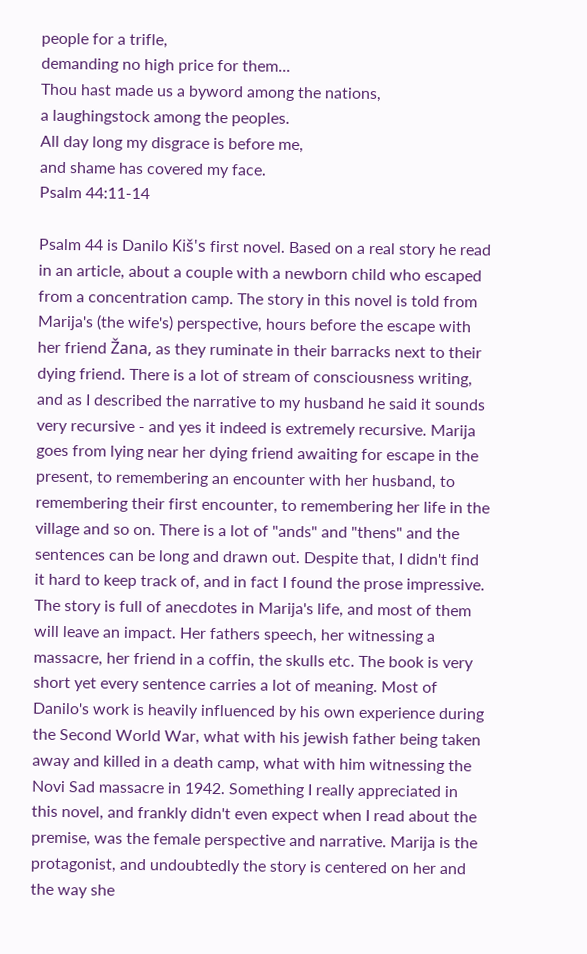people for a trifle,
demanding no high price for them...
Thou hast made us a byword among the nations,
a laughingstock among the peoples.
All day long my disgrace is before me,
and shame has covered my face.
Psalm 44:11-14

Psalm 44 is Danilo Kiš's first novel. Based on a real story he read in an article, about a couple with a newborn child who escaped from a concentration camp. The story in this novel is told from Marija's (the wife's) perspective, hours before the escape with her friend Žana, as they ruminate in their barracks next to their dying friend. There is a lot of stream of consciousness writing, and as I described the narrative to my husband he said it sounds very recursive - and yes it indeed is extremely recursive. Marija goes from lying near her dying friend awaiting for escape in the present, to remembering an encounter with her husband, to remembering their first encounter, to remembering her life in the village and so on. There is a lot of "ands" and "thens" and the sentences can be long and drawn out. Despite that, I didn't find it hard to keep track of, and in fact I found the prose impressive. The story is full of anecdotes in Marija's life, and most of them will leave an impact. Her fathers speech, her witnessing a massacre, her friend in a coffin, the skulls etc. The book is very short yet every sentence carries a lot of meaning. Most of Danilo's work is heavily influenced by his own experience during the Second World War, what with his jewish father being taken away and killed in a death camp, what with him witnessing the Novi Sad massacre in 1942. Something I really appreciated in this novel, and frankly didn't even expect when I read about the premise, was the female perspective and narrative. Marija is the protagonist, and undoubtedly the story is centered on her and the way she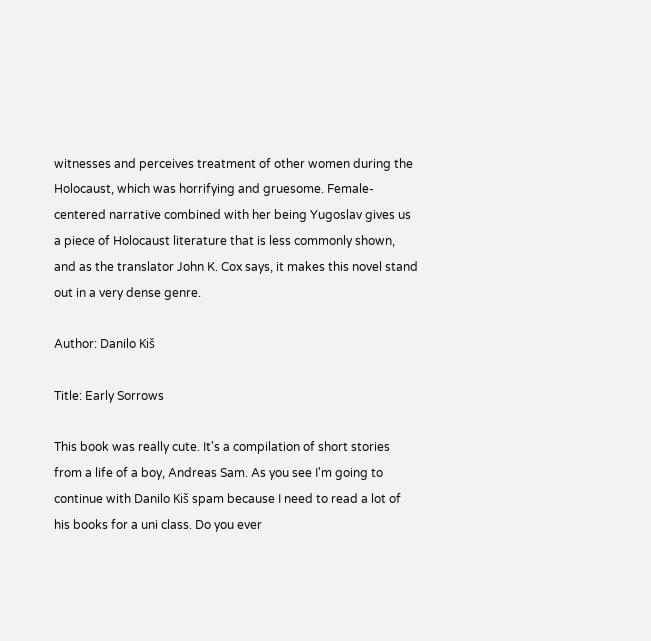witnesses and perceives treatment of other women during the Holocaust, which was horrifying and gruesome. Female-centered narrative combined with her being Yugoslav gives us a piece of Holocaust literature that is less commonly shown, and as the translator John K. Cox says, it makes this novel stand out in a very dense genre.

Author: Danilo Kiš

Title: Early Sorrows

This book was really cute. It's a compilation of short stories from a life of a boy, Andreas Sam. As you see I'm going to continue with Danilo Kiš spam because I need to read a lot of his books for a uni class. Do you ever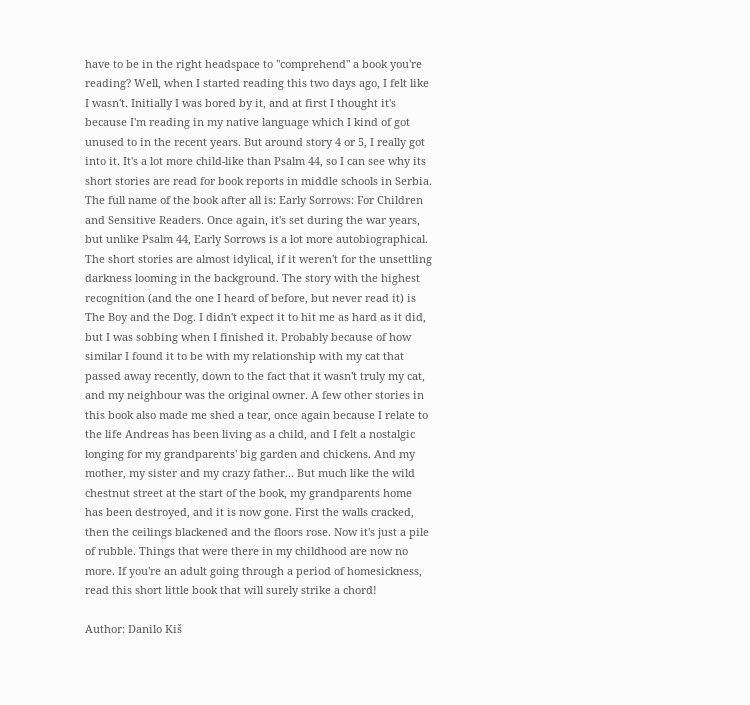have to be in the right headspace to "comprehend" a book you're reading? Well, when I started reading this two days ago, I felt like I wasn't. Initially I was bored by it, and at first I thought it's because I'm reading in my native language which I kind of got unused to in the recent years. But around story 4 or 5, I really got into it. It's a lot more child-like than Psalm 44, so I can see why its short stories are read for book reports in middle schools in Serbia. The full name of the book after all is: Early Sorrows: For Children and Sensitive Readers. Once again, it's set during the war years, but unlike Psalm 44, Early Sorrows is a lot more autobiographical. The short stories are almost idylical, if it weren't for the unsettling darkness looming in the background. The story with the highest recognition (and the one I heard of before, but never read it) is The Boy and the Dog. I didn't expect it to hit me as hard as it did, but I was sobbing when I finished it. Probably because of how similar I found it to be with my relationship with my cat that passed away recently, down to the fact that it wasn't truly my cat, and my neighbour was the original owner. A few other stories in this book also made me shed a tear, once again because I relate to the life Andreas has been living as a child, and I felt a nostalgic longing for my grandparents' big garden and chickens. And my mother, my sister and my crazy father... But much like the wild chestnut street at the start of the book, my grandparents home has been destroyed, and it is now gone. First the walls cracked, then the ceilings blackened and the floors rose. Now it's just a pile of rubble. Things that were there in my childhood are now no more. If you're an adult going through a period of homesickness, read this short little book that will surely strike a chord!

Author: Danilo Kiš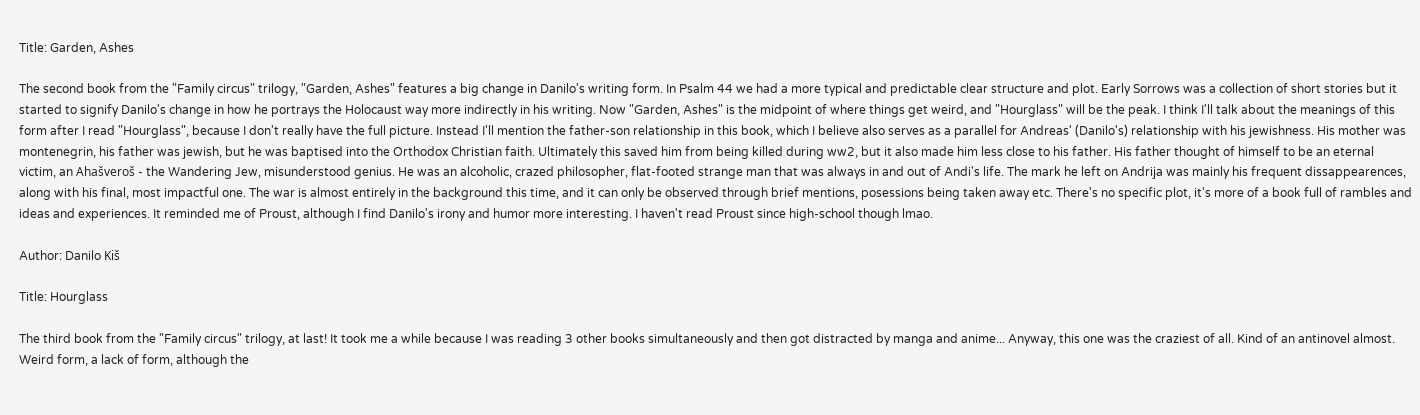Title: Garden, Ashes

The second book from the "Family circus" trilogy, "Garden, Ashes" features a big change in Danilo's writing form. In Psalm 44 we had a more typical and predictable clear structure and plot. Early Sorrows was a collection of short stories but it started to signify Danilo's change in how he portrays the Holocaust way more indirectly in his writing. Now "Garden, Ashes" is the midpoint of where things get weird, and "Hourglass" will be the peak. I think I'll talk about the meanings of this form after I read "Hourglass", because I don't really have the full picture. Instead I'll mention the father-son relationship in this book, which I believe also serves as a parallel for Andreas' (Danilo's) relationship with his jewishness. His mother was montenegrin, his father was jewish, but he was baptised into the Orthodox Christian faith. Ultimately this saved him from being killed during ww2, but it also made him less close to his father. His father thought of himself to be an eternal victim, an Ahašveroš - the Wandering Jew, misunderstood genius. He was an alcoholic, crazed philosopher, flat-footed strange man that was always in and out of Andi's life. The mark he left on Andrija was mainly his frequent dissappearences, along with his final, most impactful one. The war is almost entirely in the background this time, and it can only be observed through brief mentions, posessions being taken away etc. There's no specific plot, it's more of a book full of rambles and ideas and experiences. It reminded me of Proust, although I find Danilo's irony and humor more interesting. I haven't read Proust since high-school though lmao.

Author: Danilo Kiš

Title: Hourglass

The third book from the "Family circus" trilogy, at last! It took me a while because I was reading 3 other books simultaneously and then got distracted by manga and anime... Anyway, this one was the craziest of all. Kind of an antinovel almost. Weird form, a lack of form, although the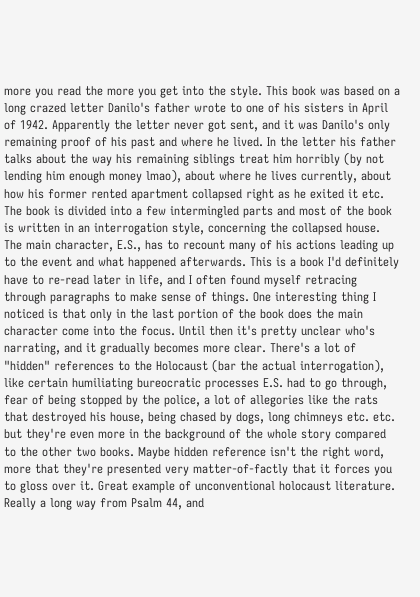more you read the more you get into the style. This book was based on a long crazed letter Danilo's father wrote to one of his sisters in April of 1942. Apparently the letter never got sent, and it was Danilo's only remaining proof of his past and where he lived. In the letter his father talks about the way his remaining siblings treat him horribly (by not lending him enough money lmao), about where he lives currently, about how his former rented apartment collapsed right as he exited it etc. The book is divided into a few intermingled parts and most of the book is written in an interrogation style, concerning the collapsed house. The main character, E.S., has to recount many of his actions leading up to the event and what happened afterwards. This is a book I'd definitely have to re-read later in life, and I often found myself retracing through paragraphs to make sense of things. One interesting thing I noticed is that only in the last portion of the book does the main character come into the focus. Until then it's pretty unclear who's narrating, and it gradually becomes more clear. There's a lot of "hidden" references to the Holocaust (bar the actual interrogation), like certain humiliating bureocratic processes E.S. had to go through, fear of being stopped by the police, a lot of allegories like the rats that destroyed his house, being chased by dogs, long chimneys etc. etc. but they're even more in the background of the whole story compared to the other two books. Maybe hidden reference isn't the right word, more that they're presented very matter-of-factly that it forces you to gloss over it. Great example of unconventional holocaust literature. Really a long way from Psalm 44, and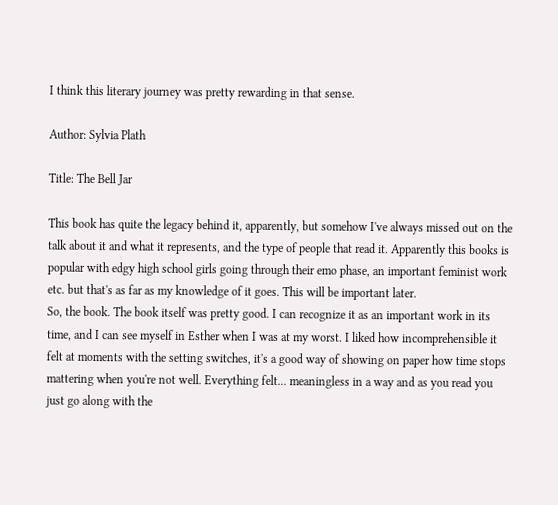I think this literary journey was pretty rewarding in that sense.

Author: Sylvia Plath

Title: The Bell Jar

This book has quite the legacy behind it, apparently, but somehow I've always missed out on the talk about it and what it represents, and the type of people that read it. Apparently this books is popular with edgy high school girls going through their emo phase, an important feminist work etc. but that's as far as my knowledge of it goes. This will be important later.
So, the book. The book itself was pretty good. I can recognize it as an important work in its time, and I can see myself in Esther when I was at my worst. I liked how incomprehensible it felt at moments with the setting switches, it's a good way of showing on paper how time stops mattering when you're not well. Everything felt... meaningless in a way and as you read you just go along with the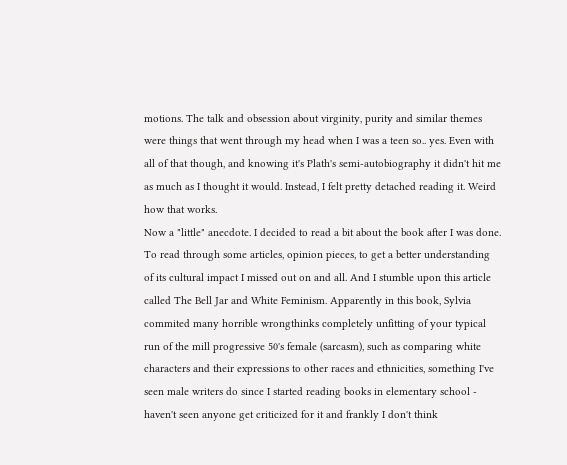motions. The talk and obsession about virginity, purity and similar themes were things that went through my head when I was a teen so.. yes. Even with all of that though, and knowing it's Plath's semi-autobiography it didn't hit me as much as I thought it would. Instead, I felt pretty detached reading it. Weird how that works.
Now a "little" anecdote. I decided to read a bit about the book after I was done. To read through some articles, opinion pieces, to get a better understanding of its cultural impact I missed out on and all. And I stumble upon this article called The Bell Jar and White Feminism. Apparently in this book, Sylvia commited many horrible wrongthinks completely unfitting of your typical run of the mill progressive 50's female (sarcasm), such as comparing white characters and their expressions to other races and ethnicities, something I've seen male writers do since I started reading books in elementary school - haven't seen anyone get criticized for it and frankly I don't think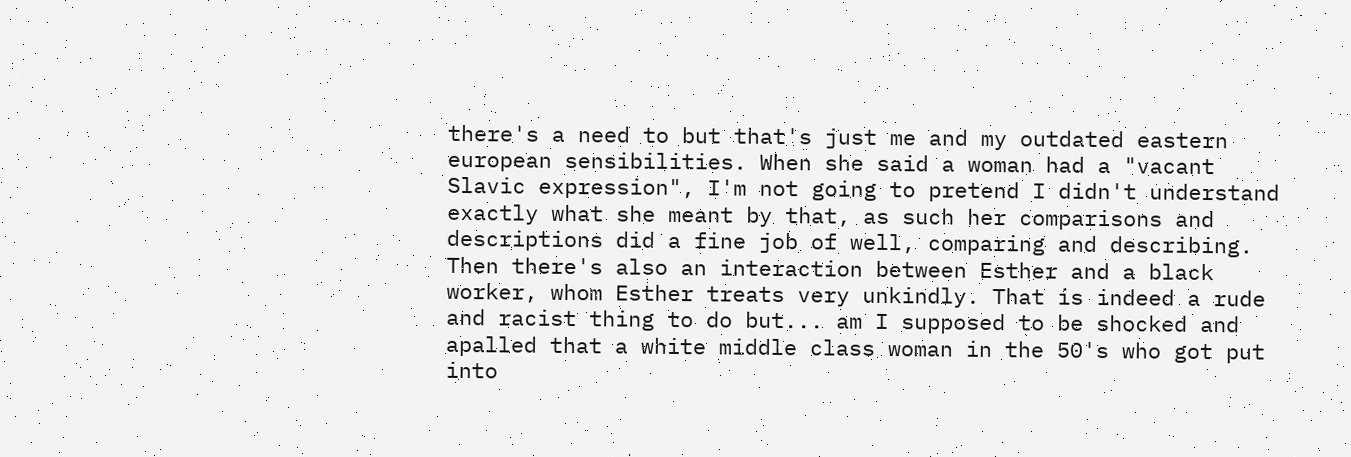there's a need to but that's just me and my outdated eastern european sensibilities. When she said a woman had a "vacant Slavic expression", I'm not going to pretend I didn't understand exactly what she meant by that, as such her comparisons and descriptions did a fine job of well, comparing and describing. Then there's also an interaction between Esther and a black worker, whom Esther treats very unkindly. That is indeed a rude and racist thing to do but... am I supposed to be shocked and apalled that a white middle class woman in the 50's who got put into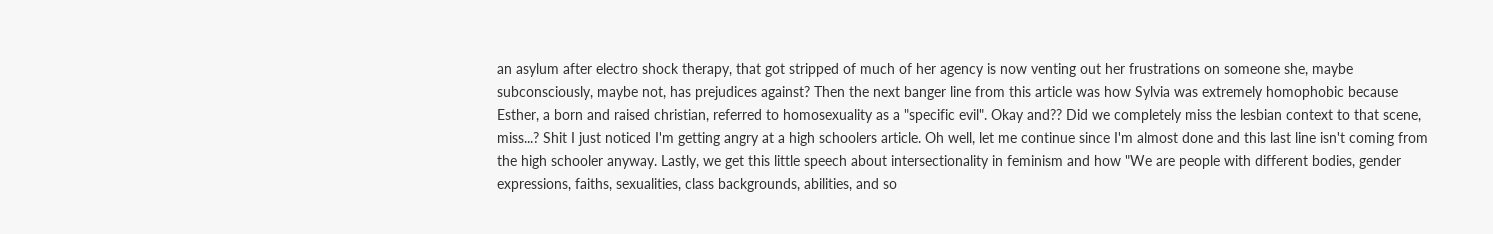an asylum after electro shock therapy, that got stripped of much of her agency is now venting out her frustrations on someone she, maybe subconsciously, maybe not, has prejudices against? Then the next banger line from this article was how Sylvia was extremely homophobic because Esther, a born and raised christian, referred to homosexuality as a "specific evil". Okay and?? Did we completely miss the lesbian context to that scene, miss...? Shit I just noticed I'm getting angry at a high schoolers article. Oh well, let me continue since I'm almost done and this last line isn't coming from the high schooler anyway. Lastly, we get this little speech about intersectionality in feminism and how "We are people with different bodies, gender expressions, faiths, sexualities, class backgrounds, abilities, and so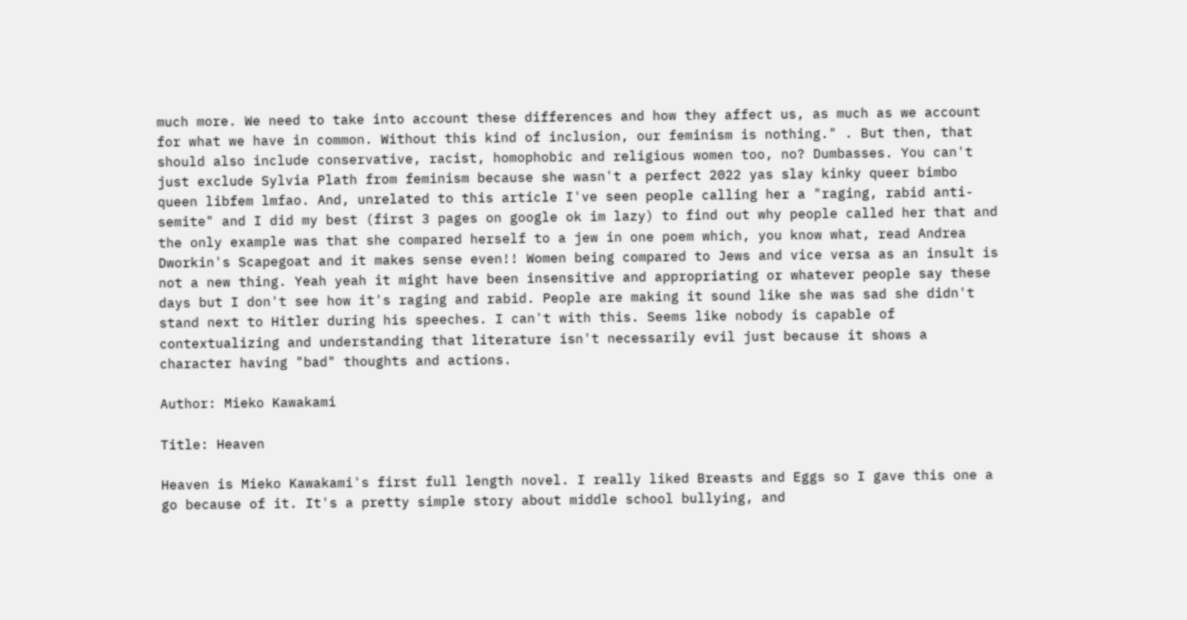much more. We need to take into account these differences and how they affect us, as much as we account for what we have in common. Without this kind of inclusion, our feminism is nothing." . But then, that should also include conservative, racist, homophobic and religious women too, no? Dumbasses. You can't just exclude Sylvia Plath from feminism because she wasn't a perfect 2022 yas slay kinky queer bimbo queen libfem lmfao. And, unrelated to this article I've seen people calling her a "raging, rabid anti-semite" and I did my best (first 3 pages on google ok im lazy) to find out why people called her that and the only example was that she compared herself to a jew in one poem which, you know what, read Andrea Dworkin's Scapegoat and it makes sense even!! Women being compared to Jews and vice versa as an insult is not a new thing. Yeah yeah it might have been insensitive and appropriating or whatever people say these days but I don't see how it's raging and rabid. People are making it sound like she was sad she didn't stand next to Hitler during his speeches. I can't with this. Seems like nobody is capable of contextualizing and understanding that literature isn't necessarily evil just because it shows a character having "bad" thoughts and actions.

Author: Mieko Kawakami

Title: Heaven

Heaven is Mieko Kawakami's first full length novel. I really liked Breasts and Eggs so I gave this one a go because of it. It's a pretty simple story about middle school bullying, and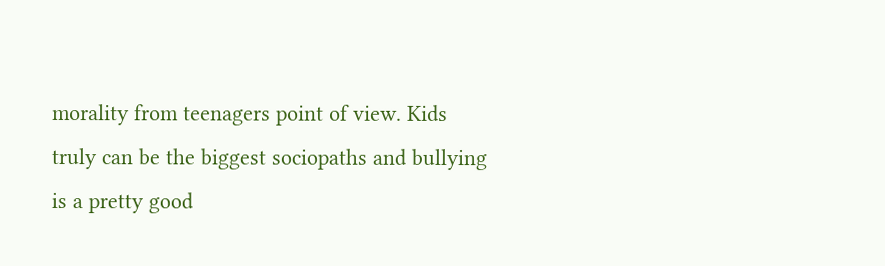morality from teenagers point of view. Kids truly can be the biggest sociopaths and bullying is a pretty good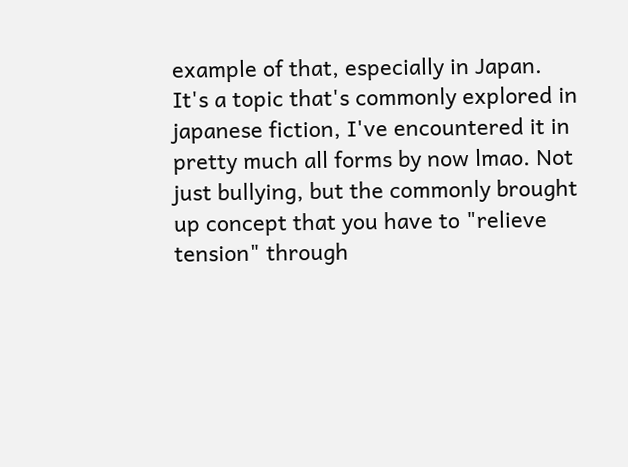example of that, especially in Japan. It's a topic that's commonly explored in japanese fiction, I've encountered it in pretty much all forms by now lmao. Not just bullying, but the commonly brought up concept that you have to "relieve tension" through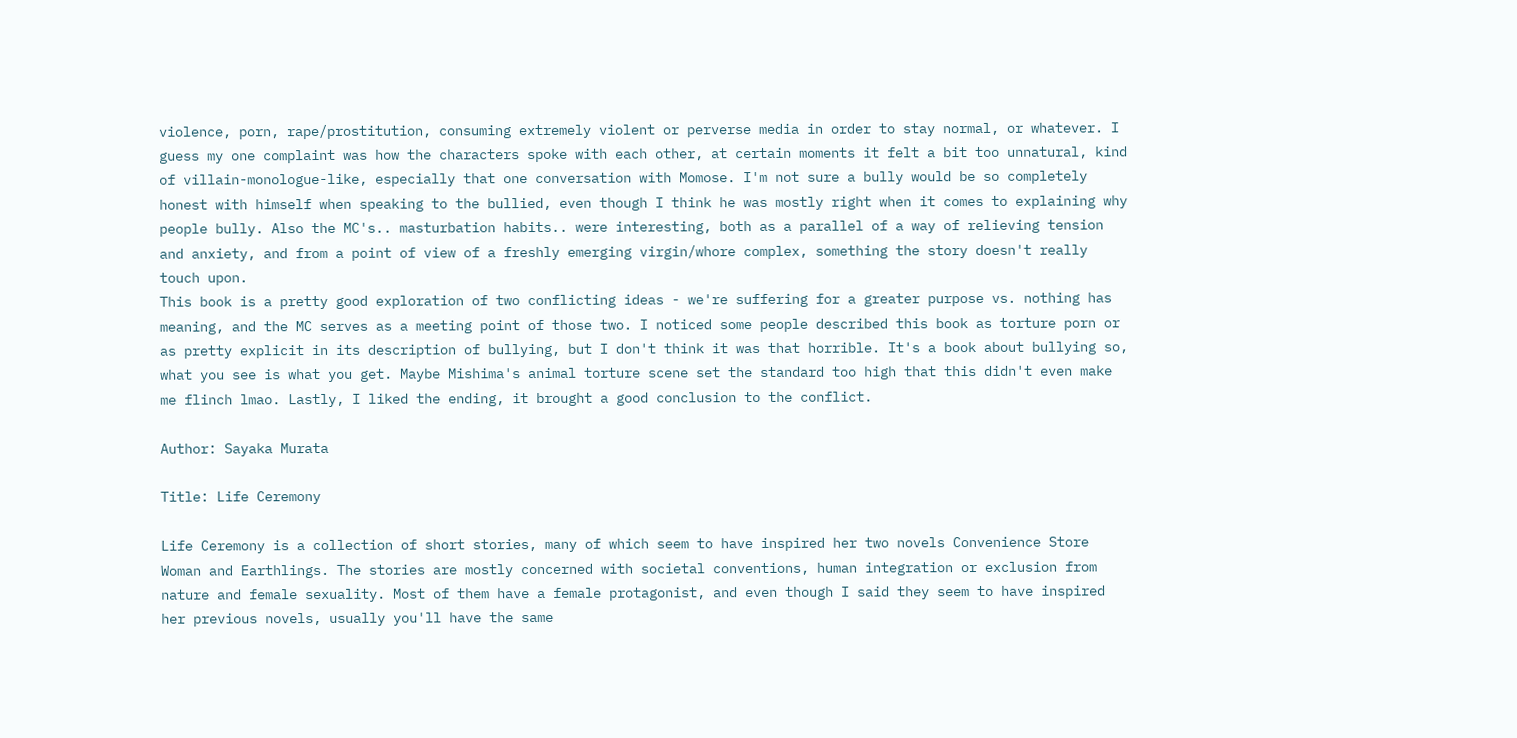violence, porn, rape/prostitution, consuming extremely violent or perverse media in order to stay normal, or whatever. I guess my one complaint was how the characters spoke with each other, at certain moments it felt a bit too unnatural, kind of villain-monologue-like, especially that one conversation with Momose. I'm not sure a bully would be so completely honest with himself when speaking to the bullied, even though I think he was mostly right when it comes to explaining why people bully. Also the MC's.. masturbation habits.. were interesting, both as a parallel of a way of relieving tension and anxiety, and from a point of view of a freshly emerging virgin/whore complex, something the story doesn't really touch upon.
This book is a pretty good exploration of two conflicting ideas - we're suffering for a greater purpose vs. nothing has meaning, and the MC serves as a meeting point of those two. I noticed some people described this book as torture porn or as pretty explicit in its description of bullying, but I don't think it was that horrible. It's a book about bullying so, what you see is what you get. Maybe Mishima's animal torture scene set the standard too high that this didn't even make me flinch lmao. Lastly, I liked the ending, it brought a good conclusion to the conflict.

Author: Sayaka Murata

Title: Life Ceremony

Life Ceremony is a collection of short stories, many of which seem to have inspired her two novels Convenience Store Woman and Earthlings. The stories are mostly concerned with societal conventions, human integration or exclusion from nature and female sexuality. Most of them have a female protagonist, and even though I said they seem to have inspired her previous novels, usually you'll have the same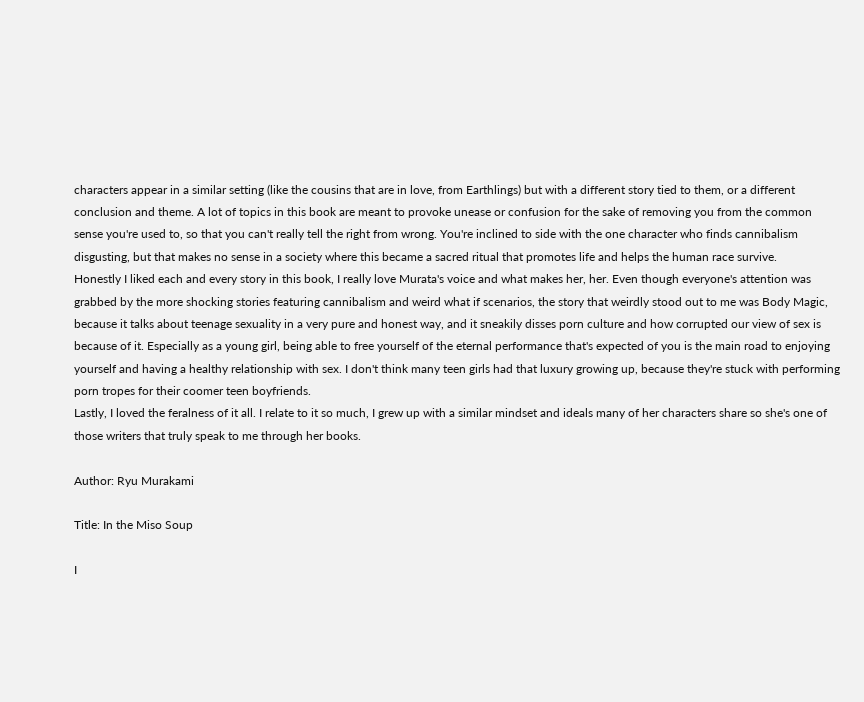characters appear in a similar setting (like the cousins that are in love, from Earthlings) but with a different story tied to them, or a different conclusion and theme. A lot of topics in this book are meant to provoke unease or confusion for the sake of removing you from the common sense you're used to, so that you can't really tell the right from wrong. You're inclined to side with the one character who finds cannibalism disgusting, but that makes no sense in a society where this became a sacred ritual that promotes life and helps the human race survive.
Honestly I liked each and every story in this book, I really love Murata's voice and what makes her, her. Even though everyone's attention was grabbed by the more shocking stories featuring cannibalism and weird what if scenarios, the story that weirdly stood out to me was Body Magic, because it talks about teenage sexuality in a very pure and honest way, and it sneakily disses porn culture and how corrupted our view of sex is because of it. Especially as a young girl, being able to free yourself of the eternal performance that's expected of you is the main road to enjoying yourself and having a healthy relationship with sex. I don't think many teen girls had that luxury growing up, because they're stuck with performing porn tropes for their coomer teen boyfriends.
Lastly, I loved the feralness of it all. I relate to it so much, I grew up with a similar mindset and ideals many of her characters share so she's one of those writers that truly speak to me through her books.

Author: Ryu Murakami

Title: In the Miso Soup

I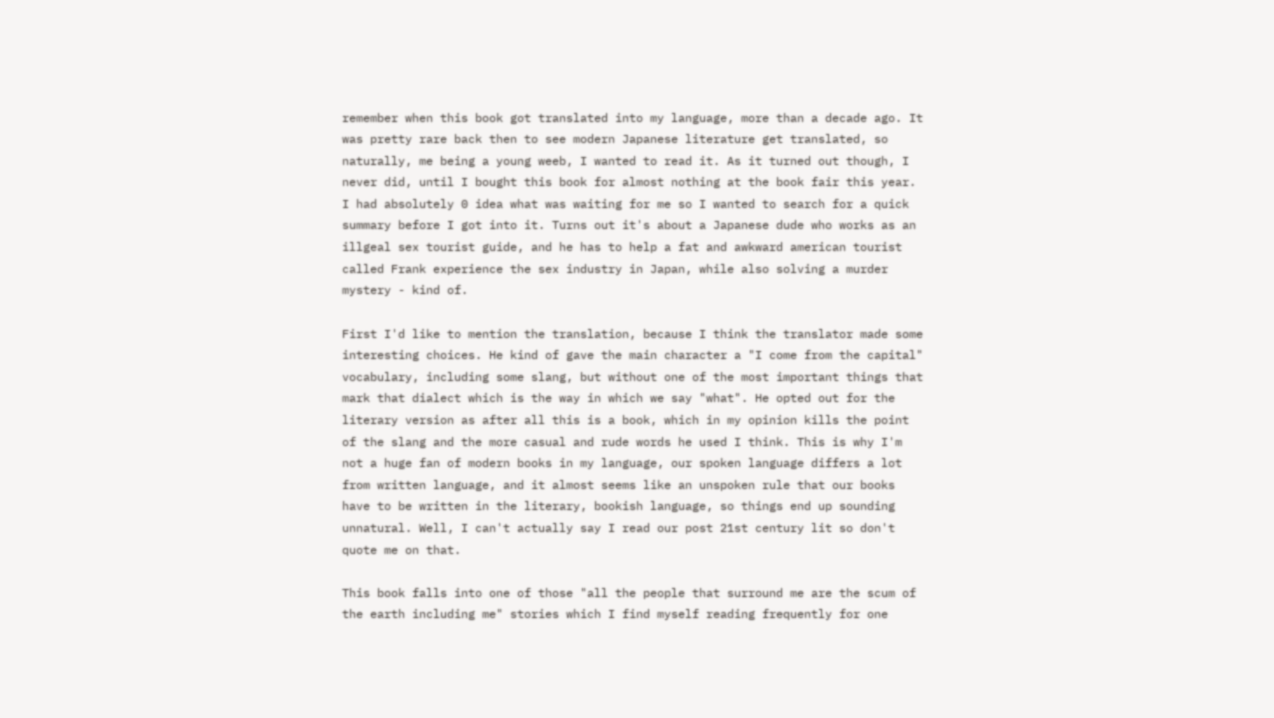remember when this book got translated into my language, more than a decade ago. It was pretty rare back then to see modern Japanese literature get translated, so naturally, me being a young weeb, I wanted to read it. As it turned out though, I never did, until I bought this book for almost nothing at the book fair this year. I had absolutely 0 idea what was waiting for me so I wanted to search for a quick summary before I got into it. Turns out it's about a Japanese dude who works as an illgeal sex tourist guide, and he has to help a fat and awkward american tourist called Frank experience the sex industry in Japan, while also solving a murder mystery - kind of.

First I'd like to mention the translation, because I think the translator made some interesting choices. He kind of gave the main character a "I come from the capital" vocabulary, including some slang, but without one of the most important things that mark that dialect which is the way in which we say "what". He opted out for the literary version as after all this is a book, which in my opinion kills the point of the slang and the more casual and rude words he used I think. This is why I'm not a huge fan of modern books in my language, our spoken language differs a lot from written language, and it almost seems like an unspoken rule that our books have to be written in the literary, bookish language, so things end up sounding unnatural. Well, I can't actually say I read our post 21st century lit so don't quote me on that.

This book falls into one of those "all the people that surround me are the scum of the earth including me" stories which I find myself reading frequently for one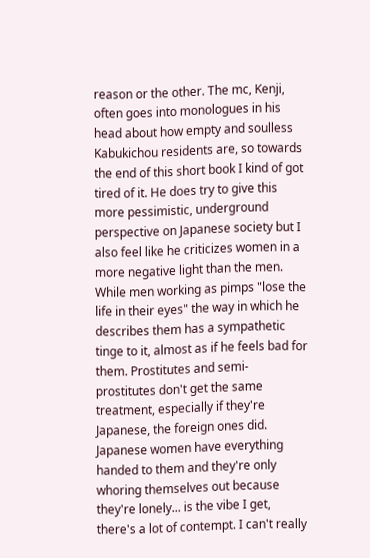reason or the other. The mc, Kenji, often goes into monologues in his head about how empty and soulless Kabukichou residents are, so towards the end of this short book I kind of got tired of it. He does try to give this more pessimistic, underground perspective on Japanese society but I also feel like he criticizes women in a more negative light than the men. While men working as pimps "lose the life in their eyes" the way in which he describes them has a sympathetic tinge to it, almost as if he feels bad for them. Prostitutes and semi-prostitutes don't get the same treatment, especially if they're Japanese, the foreign ones did. Japanese women have everything handed to them and they're only whoring themselves out because they're lonely... is the vibe I get, there's a lot of contempt. I can't really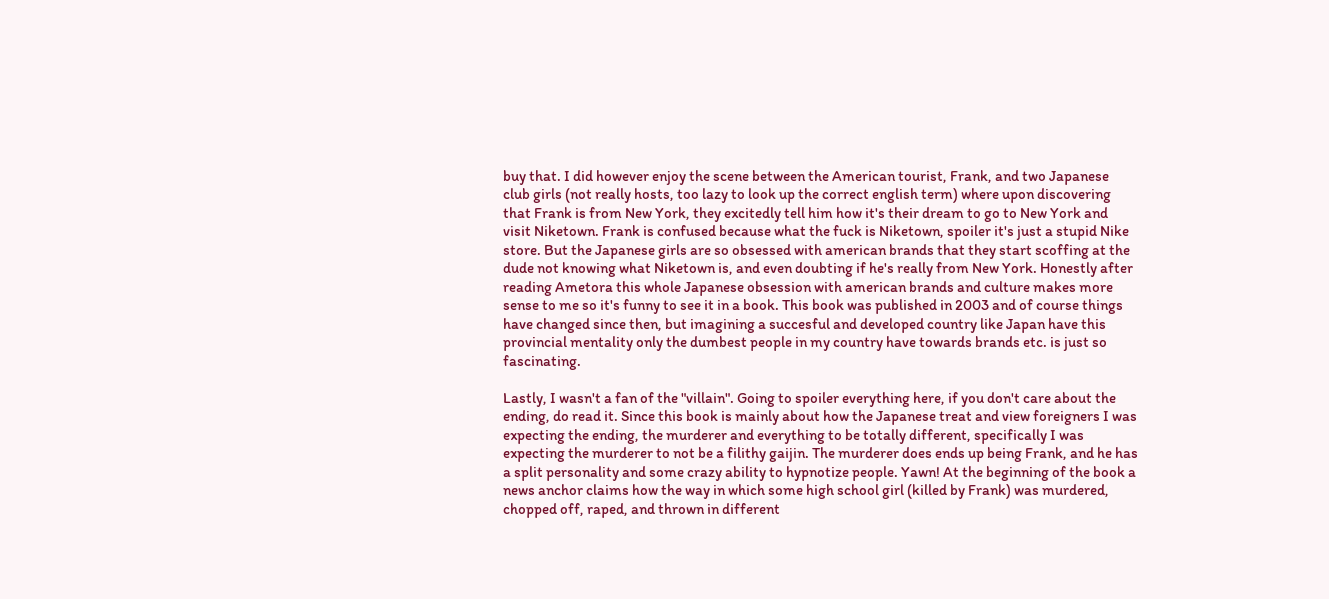buy that. I did however enjoy the scene between the American tourist, Frank, and two Japanese club girls (not really hosts, too lazy to look up the correct english term) where upon discovering that Frank is from New York, they excitedly tell him how it's their dream to go to New York and visit Niketown. Frank is confused because what the fuck is Niketown, spoiler it's just a stupid Nike store. But the Japanese girls are so obsessed with american brands that they start scoffing at the dude not knowing what Niketown is, and even doubting if he's really from New York. Honestly after reading Ametora this whole Japanese obsession with american brands and culture makes more sense to me so it's funny to see it in a book. This book was published in 2003 and of course things have changed since then, but imagining a succesful and developed country like Japan have this provincial mentality only the dumbest people in my country have towards brands etc. is just so fascinating.

Lastly, I wasn't a fan of the "villain". Going to spoiler everything here, if you don't care about the ending, do read it. Since this book is mainly about how the Japanese treat and view foreigners I was expecting the ending, the murderer and everything to be totally different, specifically I was expecting the murderer to not be a filithy gaijin. The murderer does ends up being Frank, and he has a split personality and some crazy ability to hypnotize people. Yawn! At the beginning of the book a news anchor claims how the way in which some high school girl (killed by Frank) was murdered, chopped off, raped, and thrown in different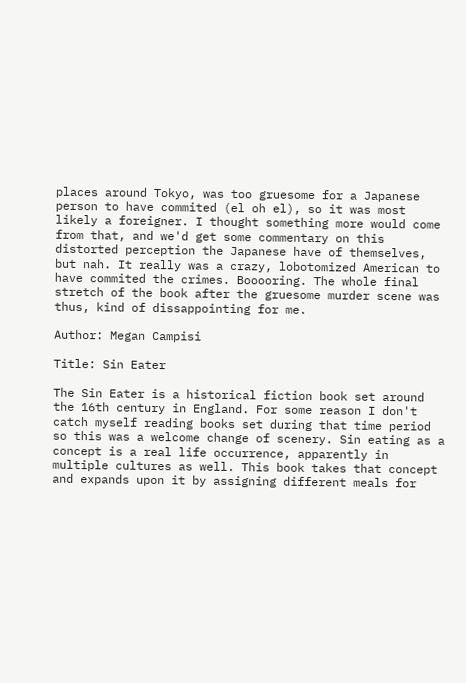places around Tokyo, was too gruesome for a Japanese person to have commited (el oh el), so it was most likely a foreigner. I thought something more would come from that, and we'd get some commentary on this distorted perception the Japanese have of themselves, but nah. It really was a crazy, lobotomized American to have commited the crimes. Booooring. The whole final stretch of the book after the gruesome murder scene was thus, kind of dissappointing for me.

Author: Megan Campisi

Title: Sin Eater

The Sin Eater is a historical fiction book set around the 16th century in England. For some reason I don't catch myself reading books set during that time period so this was a welcome change of scenery. Sin eating as a concept is a real life occurrence, apparently in multiple cultures as well. This book takes that concept and expands upon it by assigning different meals for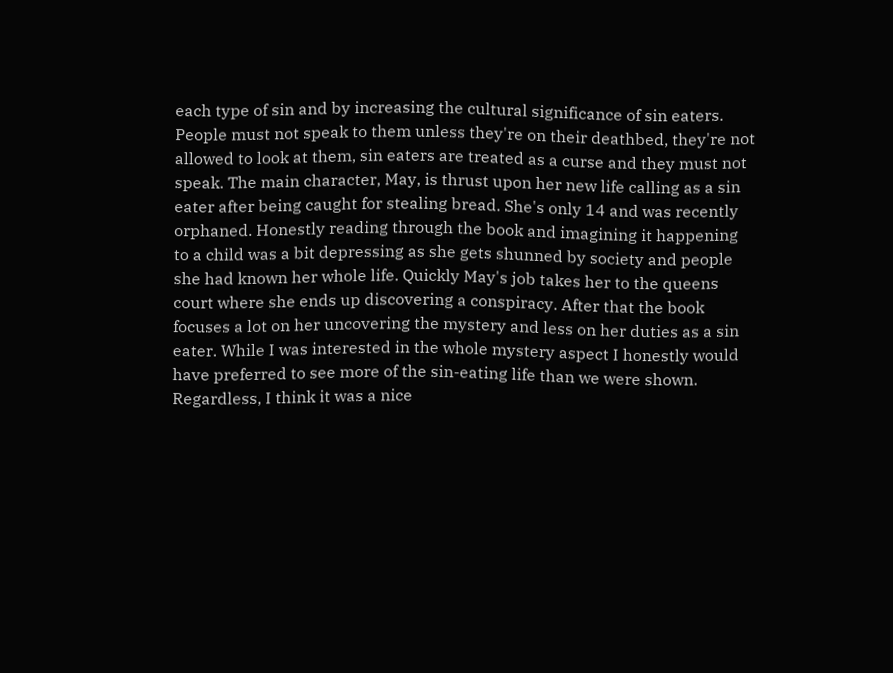each type of sin and by increasing the cultural significance of sin eaters. People must not speak to them unless they're on their deathbed, they're not allowed to look at them, sin eaters are treated as a curse and they must not speak. The main character, May, is thrust upon her new life calling as a sin eater after being caught for stealing bread. She's only 14 and was recently orphaned. Honestly reading through the book and imagining it happening to a child was a bit depressing as she gets shunned by society and people she had known her whole life. Quickly May's job takes her to the queens court where she ends up discovering a conspiracy. After that the book focuses a lot on her uncovering the mystery and less on her duties as a sin eater. While I was interested in the whole mystery aspect I honestly would have preferred to see more of the sin-eating life than we were shown. Regardless, I think it was a nice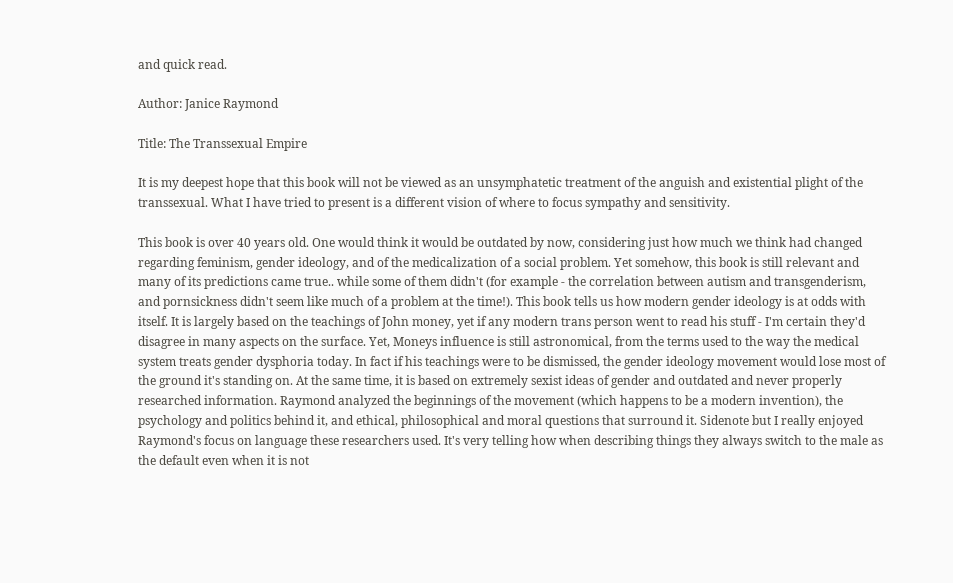and quick read.

Author: Janice Raymond

Title: The Transsexual Empire

It is my deepest hope that this book will not be viewed as an unsymphatetic treatment of the anguish and existential plight of the transsexual. What I have tried to present is a different vision of where to focus sympathy and sensitivity.

This book is over 40 years old. One would think it would be outdated by now, considering just how much we think had changed regarding feminism, gender ideology, and of the medicalization of a social problem. Yet somehow, this book is still relevant and many of its predictions came true.. while some of them didn't (for example - the correlation between autism and transgenderism, and pornsickness didn't seem like much of a problem at the time!). This book tells us how modern gender ideology is at odds with itself. It is largely based on the teachings of John money, yet if any modern trans person went to read his stuff - I'm certain they'd disagree in many aspects on the surface. Yet, Moneys influence is still astronomical, from the terms used to the way the medical system treats gender dysphoria today. In fact if his teachings were to be dismissed, the gender ideology movement would lose most of the ground it's standing on. At the same time, it is based on extremely sexist ideas of gender and outdated and never properly researched information. Raymond analyzed the beginnings of the movement (which happens to be a modern invention), the psychology and politics behind it, and ethical, philosophical and moral questions that surround it. Sidenote but I really enjoyed Raymond's focus on language these researchers used. It's very telling how when describing things they always switch to the male as the default even when it is not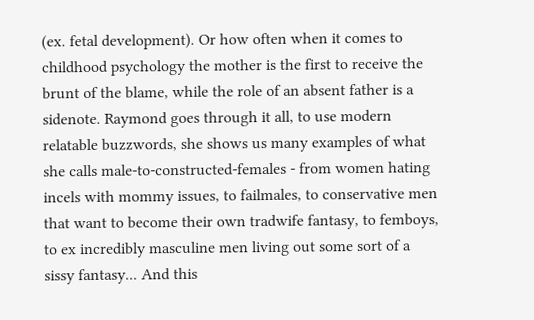(ex. fetal development). Or how often when it comes to childhood psychology the mother is the first to receive the brunt of the blame, while the role of an absent father is a sidenote. Raymond goes through it all, to use modern relatable buzzwords, she shows us many examples of what she calls male-to-constructed-females - from women hating incels with mommy issues, to failmales, to conservative men that want to become their own tradwife fantasy, to femboys, to ex incredibly masculine men living out some sort of a sissy fantasy... And this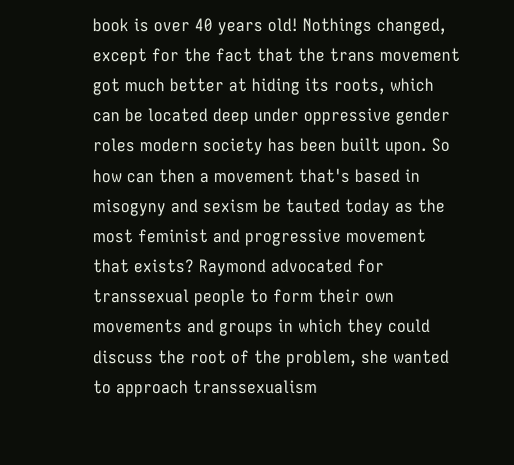book is over 40 years old! Nothings changed, except for the fact that the trans movement got much better at hiding its roots, which can be located deep under oppressive gender roles modern society has been built upon. So how can then a movement that's based in misogyny and sexism be tauted today as the most feminist and progressive movement that exists? Raymond advocated for transsexual people to form their own movements and groups in which they could discuss the root of the problem, she wanted to approach transsexualism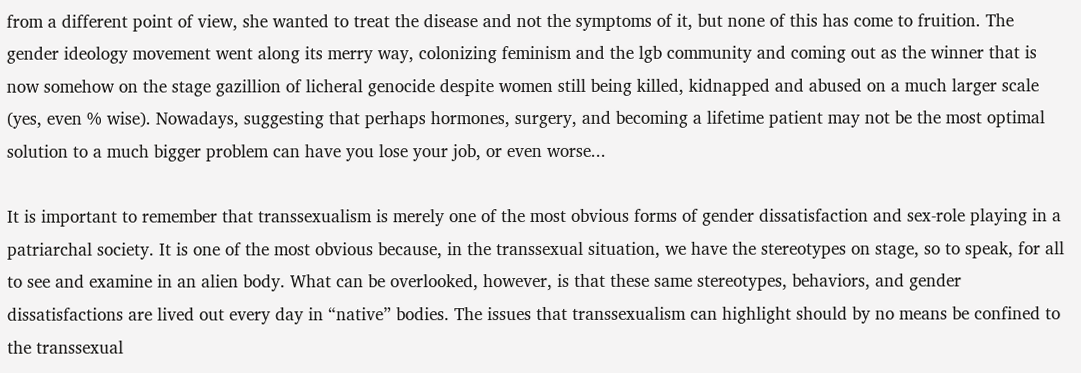from a different point of view, she wanted to treat the disease and not the symptoms of it, but none of this has come to fruition. The gender ideology movement went along its merry way, colonizing feminism and the lgb community and coming out as the winner that is now somehow on the stage gazillion of licheral genocide despite women still being killed, kidnapped and abused on a much larger scale (yes, even % wise). Nowadays, suggesting that perhaps hormones, surgery, and becoming a lifetime patient may not be the most optimal solution to a much bigger problem can have you lose your job, or even worse...

It is important to remember that transsexualism is merely one of the most obvious forms of gender dissatisfaction and sex-role playing in a patriarchal society. It is one of the most obvious because, in the transsexual situation, we have the stereotypes on stage, so to speak, for all to see and examine in an alien body. What can be overlooked, however, is that these same stereotypes, behaviors, and gender dissatisfactions are lived out every day in “native” bodies. The issues that transsexualism can highlight should by no means be confined to the transsexual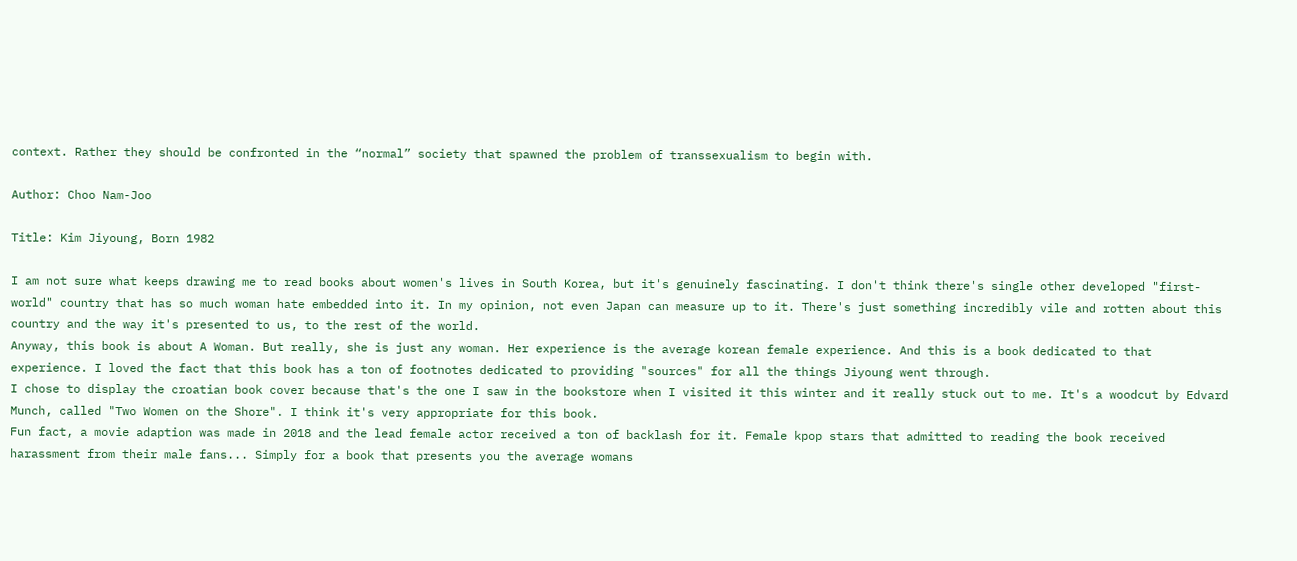context. Rather they should be confronted in the “normal” society that spawned the problem of transsexualism to begin with.

Author: Choo Nam-Joo

Title: Kim Jiyoung, Born 1982

I am not sure what keeps drawing me to read books about women's lives in South Korea, but it's genuinely fascinating. I don't think there's single other developed "first-world" country that has so much woman hate embedded into it. In my opinion, not even Japan can measure up to it. There's just something incredibly vile and rotten about this country and the way it's presented to us, to the rest of the world.
Anyway, this book is about A Woman. But really, she is just any woman. Her experience is the average korean female experience. And this is a book dedicated to that experience. I loved the fact that this book has a ton of footnotes dedicated to providing "sources" for all the things Jiyoung went through.
I chose to display the croatian book cover because that's the one I saw in the bookstore when I visited it this winter and it really stuck out to me. It's a woodcut by Edvard Munch, called "Two Women on the Shore". I think it's very appropriate for this book.
Fun fact, a movie adaption was made in 2018 and the lead female actor received a ton of backlash for it. Female kpop stars that admitted to reading the book received harassment from their male fans... Simply for a book that presents you the average womans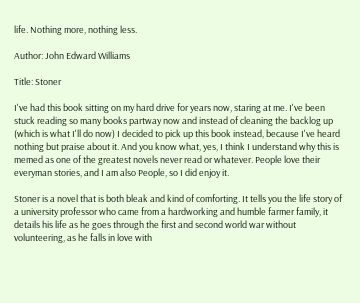life. Nothing more, nothing less.

Author: John Edward Williams

Title: Stoner

I've had this book sitting on my hard drive for years now, staring at me. I've been stuck reading so many books partway now and instead of cleaning the backlog up (which is what I'll do now) I decided to pick up this book instead, because I've heard nothing but praise about it. And you know what, yes, I think I understand why this is memed as one of the greatest novels never read or whatever. People love their everyman stories, and I am also People, so I did enjoy it.

Stoner is a novel that is both bleak and kind of comforting. It tells you the life story of a university professor who came from a hardworking and humble farmer family, it details his life as he goes through the first and second world war without volunteering, as he falls in love with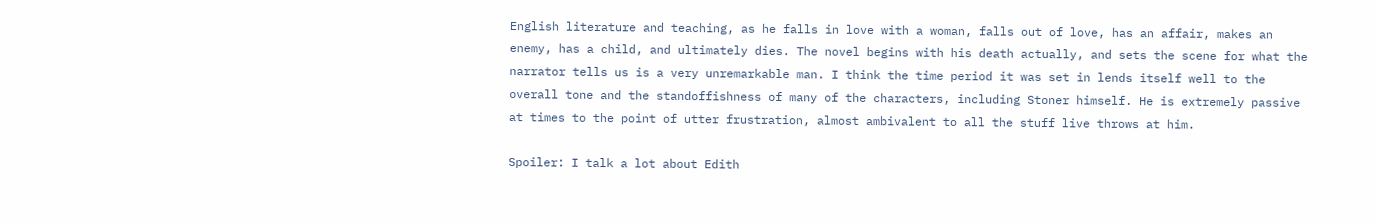English literature and teaching, as he falls in love with a woman, falls out of love, has an affair, makes an enemy, has a child, and ultimately dies. The novel begins with his death actually, and sets the scene for what the narrator tells us is a very unremarkable man. I think the time period it was set in lends itself well to the overall tone and the standoffishness of many of the characters, including Stoner himself. He is extremely passive at times to the point of utter frustration, almost ambivalent to all the stuff live throws at him.

Spoiler: I talk a lot about Edith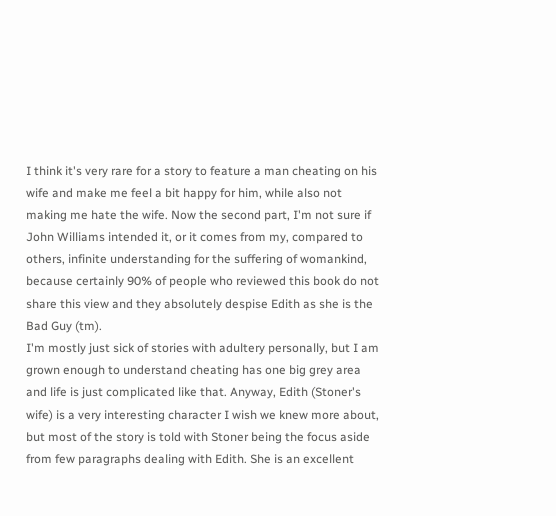I think it's very rare for a story to feature a man cheating on his wife and make me feel a bit happy for him, while also not making me hate the wife. Now the second part, I'm not sure if John Williams intended it, or it comes from my, compared to others, infinite understanding for the suffering of womankind, because certainly 90% of people who reviewed this book do not share this view and they absolutely despise Edith as she is the Bad Guy (tm).
I'm mostly just sick of stories with adultery personally, but I am grown enough to understand cheating has one big grey area and life is just complicated like that. Anyway, Edith (Stoner's wife) is a very interesting character I wish we knew more about, but most of the story is told with Stoner being the focus aside from few paragraphs dealing with Edith. She is an excellent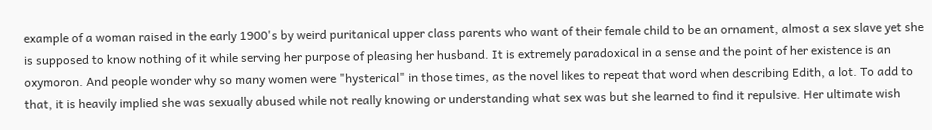example of a woman raised in the early 1900's by weird puritanical upper class parents who want of their female child to be an ornament, almost a sex slave yet she is supposed to know nothing of it while serving her purpose of pleasing her husband. It is extremely paradoxical in a sense and the point of her existence is an oxymoron. And people wonder why so many women were "hysterical" in those times, as the novel likes to repeat that word when describing Edith, a lot. To add to that, it is heavily implied she was sexually abused while not really knowing or understanding what sex was but she learned to find it repulsive. Her ultimate wish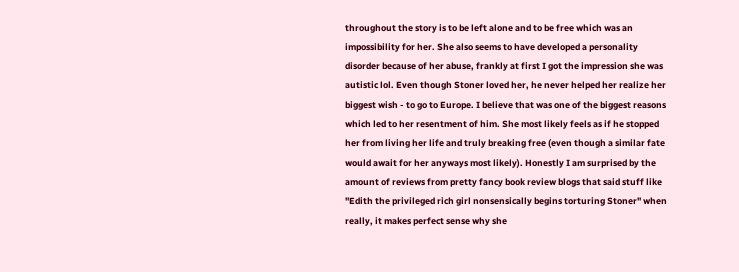throughout the story is to be left alone and to be free which was an impossibility for her. She also seems to have developed a personality disorder because of her abuse, frankly at first I got the impression she was autistic lol. Even though Stoner loved her, he never helped her realize her biggest wish - to go to Europe. I believe that was one of the biggest reasons which led to her resentment of him. She most likely feels as if he stopped her from living her life and truly breaking free (even though a similar fate would await for her anyways most likely). Honestly I am surprised by the amount of reviews from pretty fancy book review blogs that said stuff like "Edith the privileged rich girl nonsensically begins torturing Stoner" when really, it makes perfect sense why she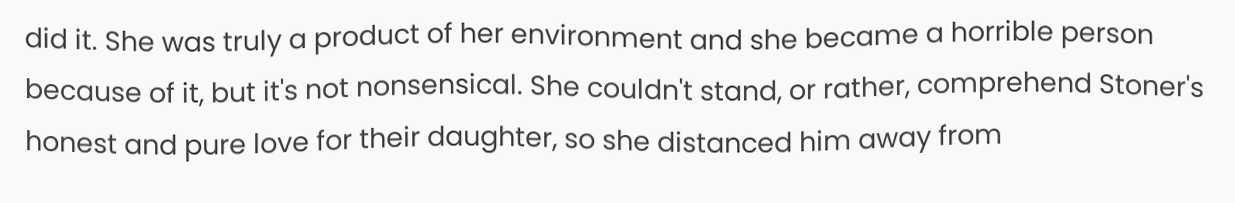did it. She was truly a product of her environment and she became a horrible person because of it, but it's not nonsensical. She couldn't stand, or rather, comprehend Stoner's honest and pure love for their daughter, so she distanced him away from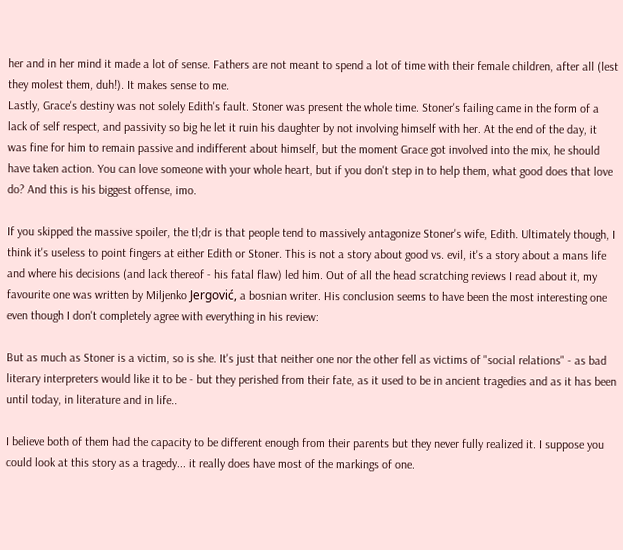her and in her mind it made a lot of sense. Fathers are not meant to spend a lot of time with their female children, after all (lest they molest them, duh!). It makes sense to me.
Lastly, Grace's destiny was not solely Edith's fault. Stoner was present the whole time. Stoner's failing came in the form of a lack of self respect, and passivity so big he let it ruin his daughter by not involving himself with her. At the end of the day, it was fine for him to remain passive and indifferent about himself, but the moment Grace got involved into the mix, he should have taken action. You can love someone with your whole heart, but if you don't step in to help them, what good does that love do? And this is his biggest offense, imo.

If you skipped the massive spoiler, the tl;dr is that people tend to massively antagonize Stoner's wife, Edith. Ultimately though, I think it's useless to point fingers at either Edith or Stoner. This is not a story about good vs. evil, it's a story about a mans life and where his decisions (and lack thereof - his fatal flaw) led him. Out of all the head scratching reviews I read about it, my favourite one was written by Miljenko Jergović, a bosnian writer. His conclusion seems to have been the most interesting one even though I don't completely agree with everything in his review:

But as much as Stoner is a victim, so is she. It's just that neither one nor the other fell as victims of "social relations" - as bad literary interpreters would like it to be - but they perished from their fate, as it used to be in ancient tragedies and as it has been until today, in literature and in life..

I believe both of them had the capacity to be different enough from their parents but they never fully realized it. I suppose you could look at this story as a tragedy... it really does have most of the markings of one.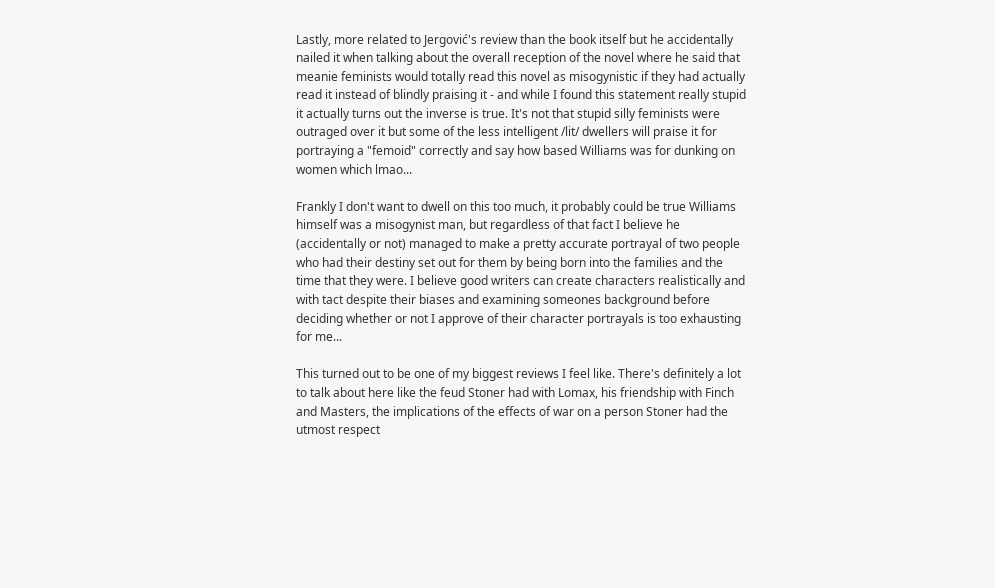Lastly, more related to Jergović's review than the book itself but he accidentally nailed it when talking about the overall reception of the novel where he said that meanie feminists would totally read this novel as misogynistic if they had actually read it instead of blindly praising it - and while I found this statement really stupid it actually turns out the inverse is true. It's not that stupid silly feminists were outraged over it but some of the less intelligent /lit/ dwellers will praise it for portraying a "femoid" correctly and say how based Williams was for dunking on women which lmao...

Frankly I don't want to dwell on this too much, it probably could be true Williams himself was a misogynist man, but regardless of that fact I believe he (accidentally or not) managed to make a pretty accurate portrayal of two people who had their destiny set out for them by being born into the families and the time that they were. I believe good writers can create characters realistically and with tact despite their biases and examining someones background before deciding whether or not I approve of their character portrayals is too exhausting for me...

This turned out to be one of my biggest reviews I feel like. There's definitely a lot to talk about here like the feud Stoner had with Lomax, his friendship with Finch and Masters, the implications of the effects of war on a person Stoner had the utmost respect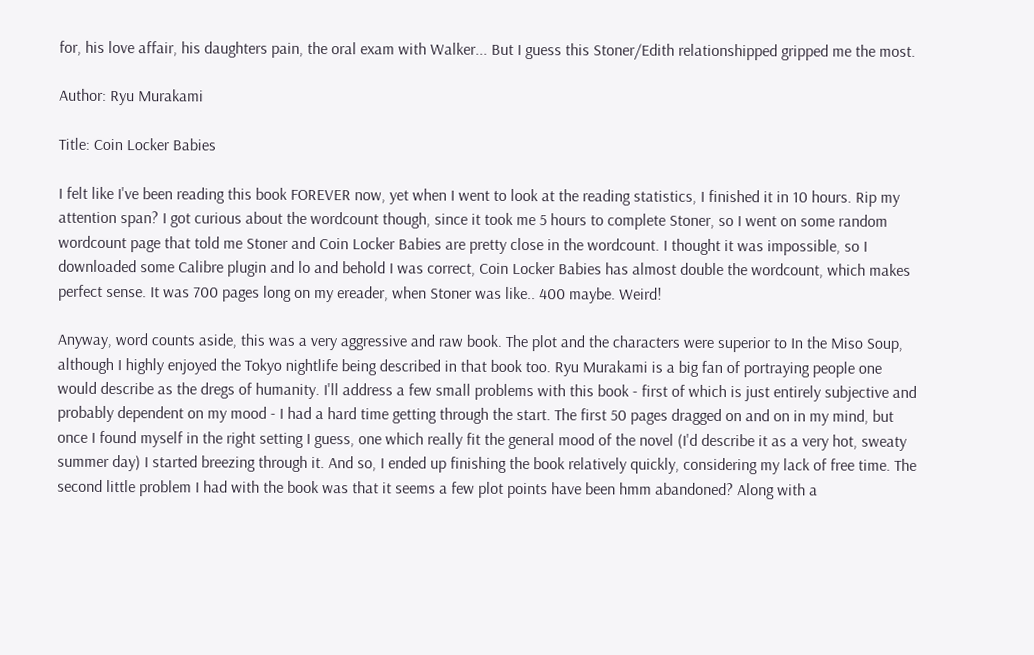for, his love affair, his daughters pain, the oral exam with Walker... But I guess this Stoner/Edith relationshipped gripped me the most.

Author: Ryu Murakami

Title: Coin Locker Babies

I felt like I've been reading this book FOREVER now, yet when I went to look at the reading statistics, I finished it in 10 hours. Rip my attention span? I got curious about the wordcount though, since it took me 5 hours to complete Stoner, so I went on some random wordcount page that told me Stoner and Coin Locker Babies are pretty close in the wordcount. I thought it was impossible, so I downloaded some Calibre plugin and lo and behold I was correct, Coin Locker Babies has almost double the wordcount, which makes perfect sense. It was 700 pages long on my ereader, when Stoner was like.. 400 maybe. Weird!

Anyway, word counts aside, this was a very aggressive and raw book. The plot and the characters were superior to In the Miso Soup, although I highly enjoyed the Tokyo nightlife being described in that book too. Ryu Murakami is a big fan of portraying people one would describe as the dregs of humanity. I'll address a few small problems with this book - first of which is just entirely subjective and probably dependent on my mood - I had a hard time getting through the start. The first 50 pages dragged on and on in my mind, but once I found myself in the right setting I guess, one which really fit the general mood of the novel (I'd describe it as a very hot, sweaty summer day) I started breezing through it. And so, I ended up finishing the book relatively quickly, considering my lack of free time. The second little problem I had with the book was that it seems a few plot points have been hmm abandoned? Along with a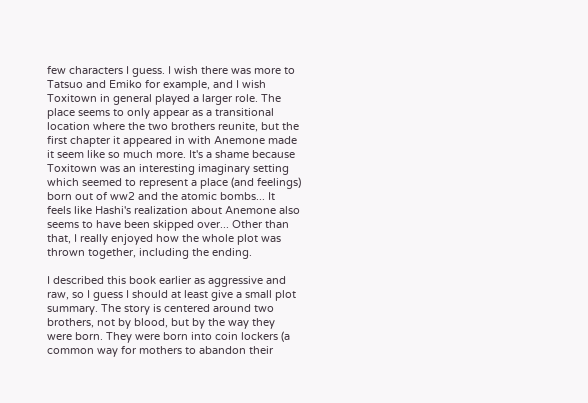few characters I guess. I wish there was more to Tatsuo and Emiko for example, and I wish Toxitown in general played a larger role. The place seems to only appear as a transitional location where the two brothers reunite, but the first chapter it appeared in with Anemone made it seem like so much more. It's a shame because Toxitown was an interesting imaginary setting which seemed to represent a place (and feelings) born out of ww2 and the atomic bombs... It feels like Hashi's realization about Anemone also seems to have been skipped over... Other than that, I really enjoyed how the whole plot was thrown together, including the ending.

I described this book earlier as aggressive and raw, so I guess I should at least give a small plot summary. The story is centered around two brothers, not by blood, but by the way they were born. They were born into coin lockers (a common way for mothers to abandon their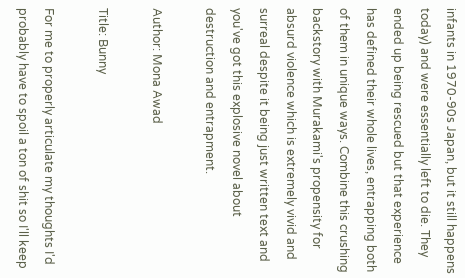infants in 1970-90s Japan, but it still happens today) and were essentially left to die. They ended up being rescued but that experience has defined their whole lives, entrapping both of them in unique ways. Combine this crushing backstory with Murakami's propensity for absurd violence which is extremely vivid and surreal despite it being just written text and you've got this explosive novel about destruction and entrapment.

Author: Mona Awad

Title: Bunny

For me to properly articulate my thoughts I'd probably have to spoil a ton of shit so I'll keep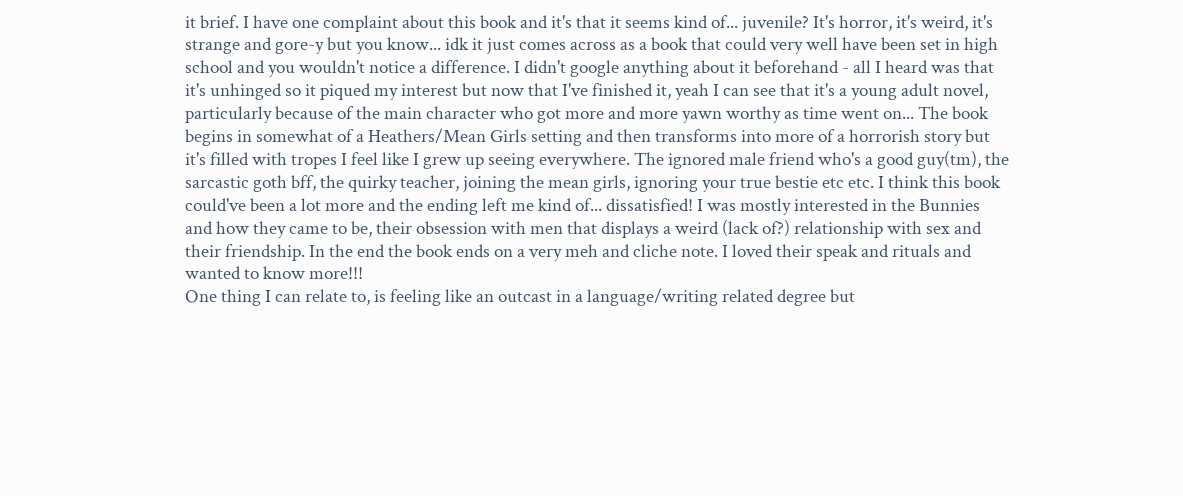it brief. I have one complaint about this book and it's that it seems kind of... juvenile? It's horror, it's weird, it's strange and gore-y but you know... idk it just comes across as a book that could very well have been set in high school and you wouldn't notice a difference. I didn't google anything about it beforehand - all I heard was that it's unhinged so it piqued my interest but now that I've finished it, yeah I can see that it's a young adult novel, particularly because of the main character who got more and more yawn worthy as time went on... The book begins in somewhat of a Heathers/Mean Girls setting and then transforms into more of a horrorish story but it's filled with tropes I feel like I grew up seeing everywhere. The ignored male friend who's a good guy(tm), the sarcastic goth bff, the quirky teacher, joining the mean girls, ignoring your true bestie etc etc. I think this book could've been a lot more and the ending left me kind of... dissatisfied! I was mostly interested in the Bunnies and how they came to be, their obsession with men that displays a weird (lack of?) relationship with sex and their friendship. In the end the book ends on a very meh and cliche note. I loved their speak and rituals and wanted to know more!!!
One thing I can relate to, is feeling like an outcast in a language/writing related degree but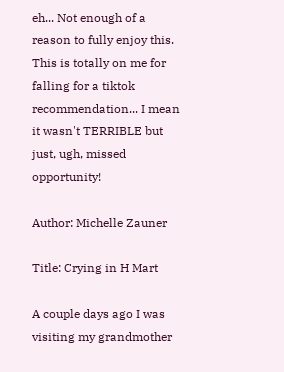eh... Not enough of a reason to fully enjoy this. This is totally on me for falling for a tiktok recommendation... I mean it wasn't TERRIBLE but just, ugh, missed opportunity!

Author: Michelle Zauner

Title: Crying in H Mart

A couple days ago I was visiting my grandmother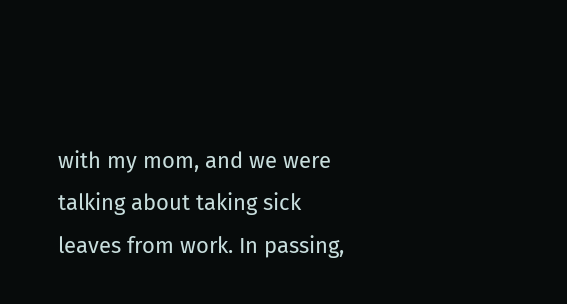with my mom, and we were talking about taking sick leaves from work. In passing,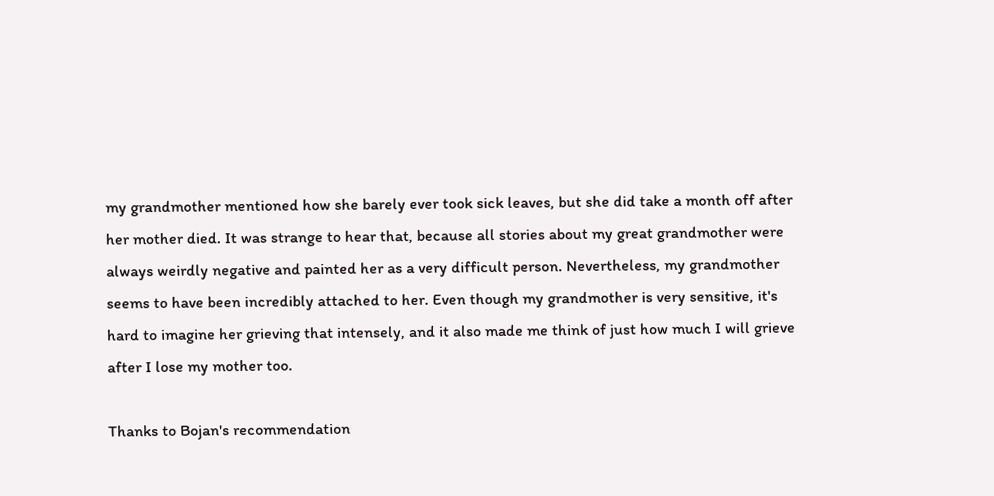my grandmother mentioned how she barely ever took sick leaves, but she did take a month off after her mother died. It was strange to hear that, because all stories about my great grandmother were always weirdly negative and painted her as a very difficult person. Nevertheless, my grandmother seems to have been incredibly attached to her. Even though my grandmother is very sensitive, it's hard to imagine her grieving that intensely, and it also made me think of just how much I will grieve after I lose my mother too.

Thanks to Bojan's recommendation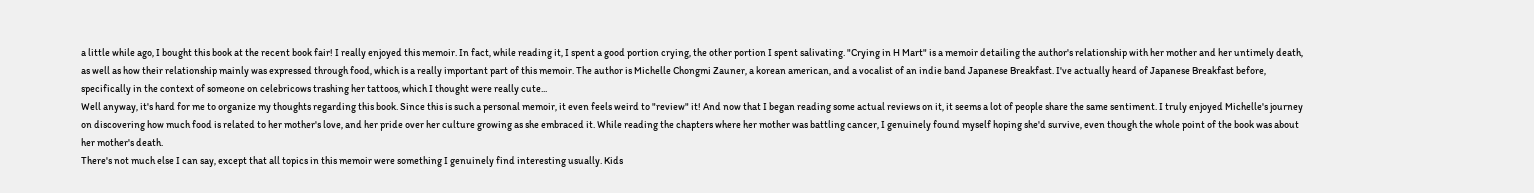a little while ago, I bought this book at the recent book fair! I really enjoyed this memoir. In fact, while reading it, I spent a good portion crying, the other portion I spent salivating. "Crying in H Mart" is a memoir detailing the author's relationship with her mother and her untimely death, as well as how their relationship mainly was expressed through food, which is a really important part of this memoir. The author is Michelle Chongmi Zauner, a korean american, and a vocalist of an indie band Japanese Breakfast. I've actually heard of Japanese Breakfast before, specifically in the context of someone on celebricows trashing her tattoos, which I thought were really cute...
Well anyway, it's hard for me to organize my thoughts regarding this book. Since this is such a personal memoir, it even feels weird to "review" it! And now that I began reading some actual reviews on it, it seems a lot of people share the same sentiment. I truly enjoyed Michelle's journey on discovering how much food is related to her mother's love, and her pride over her culture growing as she embraced it. While reading the chapters where her mother was battling cancer, I genuinely found myself hoping she'd survive, even though the whole point of the book was about her mother's death.
There's not much else I can say, except that all topics in this memoir were something I genuinely find interesting usually. Kids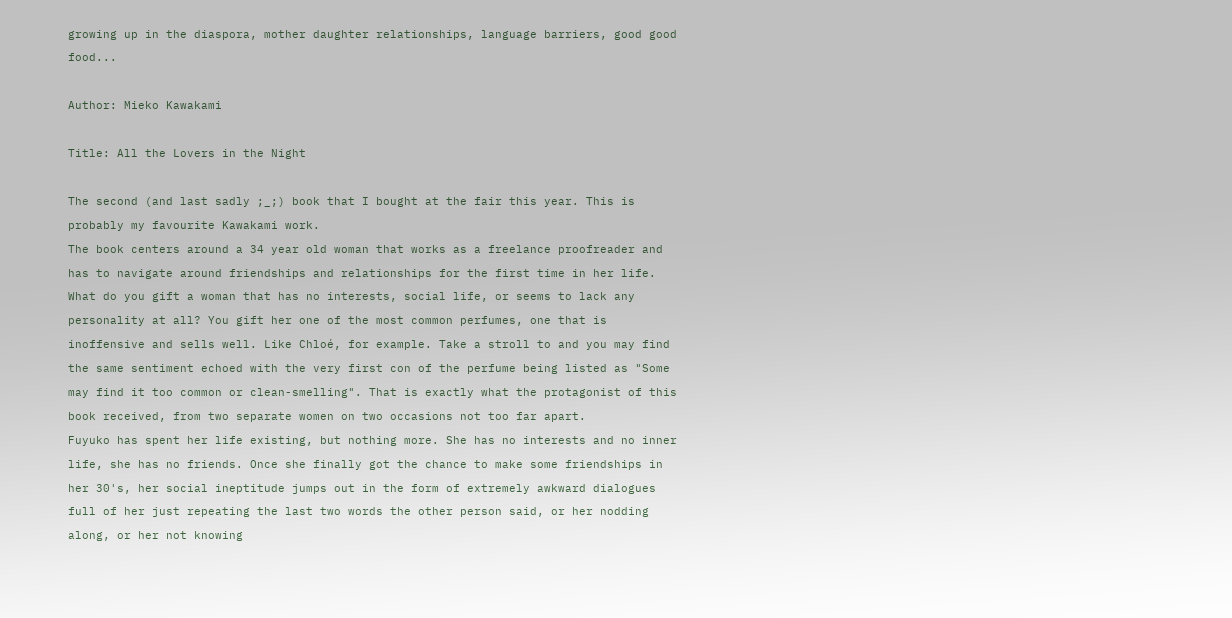growing up in the diaspora, mother daughter relationships, language barriers, good good food...

Author: Mieko Kawakami

Title: All the Lovers in the Night

The second (and last sadly ;_;) book that I bought at the fair this year. This is probably my favourite Kawakami work.
The book centers around a 34 year old woman that works as a freelance proofreader and has to navigate around friendships and relationships for the first time in her life.
What do you gift a woman that has no interests, social life, or seems to lack any personality at all? You gift her one of the most common perfumes, one that is inoffensive and sells well. Like Chloé, for example. Take a stroll to and you may find the same sentiment echoed with the very first con of the perfume being listed as "Some may find it too common or clean-smelling". That is exactly what the protagonist of this book received, from two separate women on two occasions not too far apart.
Fuyuko has spent her life existing, but nothing more. She has no interests and no inner life, she has no friends. Once she finally got the chance to make some friendships in her 30's, her social ineptitude jumps out in the form of extremely awkward dialogues full of her just repeating the last two words the other person said, or her nodding along, or her not knowing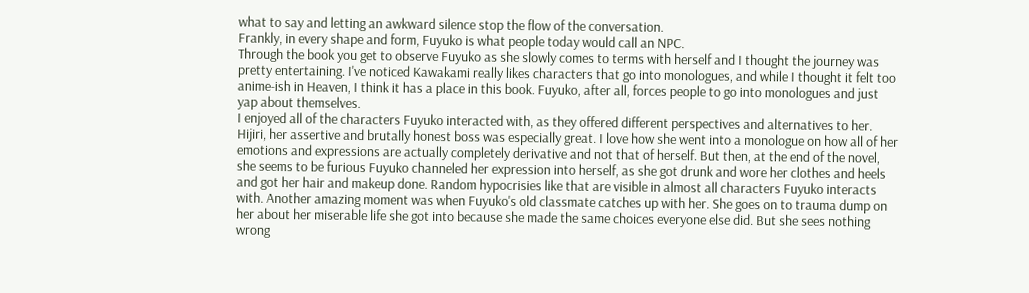what to say and letting an awkward silence stop the flow of the conversation.
Frankly, in every shape and form, Fuyuko is what people today would call an NPC.
Through the book you get to observe Fuyuko as she slowly comes to terms with herself and I thought the journey was pretty entertaining. I've noticed Kawakami really likes characters that go into monologues, and while I thought it felt too anime-ish in Heaven, I think it has a place in this book. Fuyuko, after all, forces people to go into monologues and just yap about themselves.
I enjoyed all of the characters Fuyuko interacted with, as they offered different perspectives and alternatives to her. Hijiri, her assertive and brutally honest boss was especially great. I love how she went into a monologue on how all of her emotions and expressions are actually completely derivative and not that of herself. But then, at the end of the novel, she seems to be furious Fuyuko channeled her expression into herself, as she got drunk and wore her clothes and heels and got her hair and makeup done. Random hypocrisies like that are visible in almost all characters Fuyuko interacts with. Another amazing moment was when Fuyuko's old classmate catches up with her. She goes on to trauma dump on her about her miserable life she got into because she made the same choices everyone else did. But she sees nothing wrong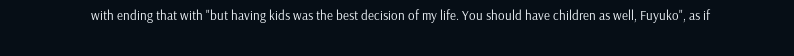with ending that with "but having kids was the best decision of my life. You should have children as well, Fuyuko", as if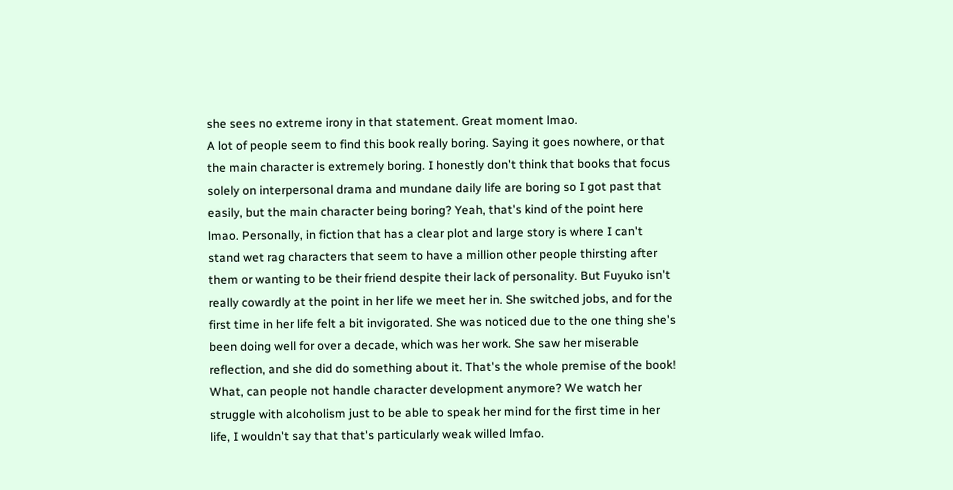she sees no extreme irony in that statement. Great moment lmao.
A lot of people seem to find this book really boring. Saying it goes nowhere, or that the main character is extremely boring. I honestly don't think that books that focus solely on interpersonal drama and mundane daily life are boring so I got past that easily, but the main character being boring? Yeah, that's kind of the point here lmao. Personally, in fiction that has a clear plot and large story is where I can't stand wet rag characters that seem to have a million other people thirsting after them or wanting to be their friend despite their lack of personality. But Fuyuko isn't really cowardly at the point in her life we meet her in. She switched jobs, and for the first time in her life felt a bit invigorated. She was noticed due to the one thing she's been doing well for over a decade, which was her work. She saw her miserable reflection, and she did do something about it. That's the whole premise of the book! What, can people not handle character development anymore? We watch her struggle with alcoholism just to be able to speak her mind for the first time in her life, I wouldn't say that that's particularly weak willed lmfao.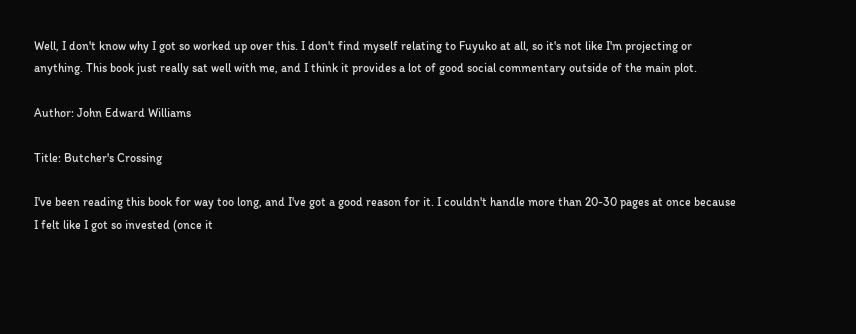Well, I don't know why I got so worked up over this. I don't find myself relating to Fuyuko at all, so it's not like I'm projecting or anything. This book just really sat well with me, and I think it provides a lot of good social commentary outside of the main plot.

Author: John Edward Williams

Title: Butcher's Crossing

I've been reading this book for way too long, and I've got a good reason for it. I couldn't handle more than 20-30 pages at once because I felt like I got so invested (once it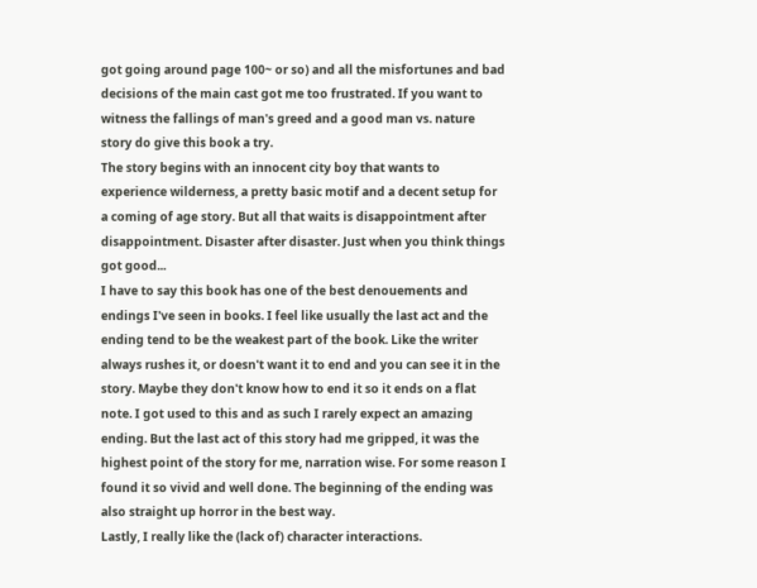got going around page 100~ or so) and all the misfortunes and bad decisions of the main cast got me too frustrated. If you want to witness the fallings of man's greed and a good man vs. nature story do give this book a try.
The story begins with an innocent city boy that wants to experience wilderness, a pretty basic motif and a decent setup for a coming of age story. But all that waits is disappointment after disappointment. Disaster after disaster. Just when you think things got good...
I have to say this book has one of the best denouements and endings I've seen in books. I feel like usually the last act and the ending tend to be the weakest part of the book. Like the writer always rushes it, or doesn't want it to end and you can see it in the story. Maybe they don't know how to end it so it ends on a flat note. I got used to this and as such I rarely expect an amazing ending. But the last act of this story had me gripped, it was the highest point of the story for me, narration wise. For some reason I found it so vivid and well done. The beginning of the ending was also straight up horror in the best way.
Lastly, I really like the (lack of) character interactions.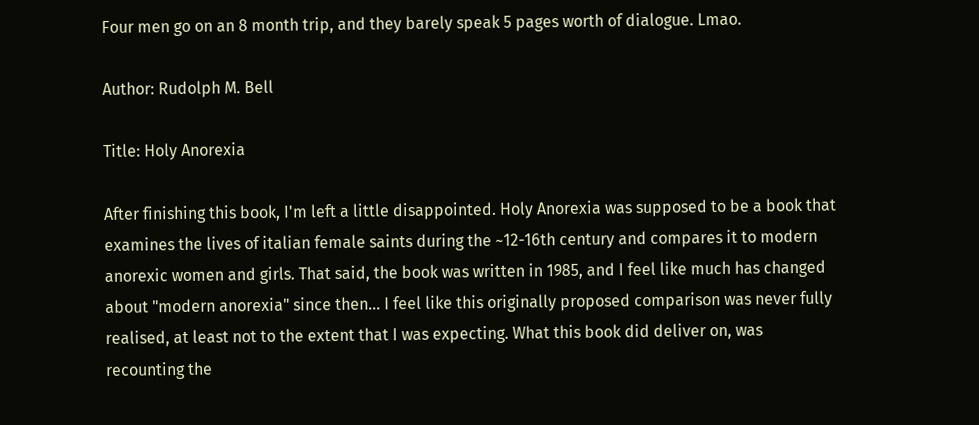Four men go on an 8 month trip, and they barely speak 5 pages worth of dialogue. Lmao.

Author: Rudolph M. Bell

Title: Holy Anorexia

After finishing this book, I'm left a little disappointed. Holy Anorexia was supposed to be a book that examines the lives of italian female saints during the ~12-16th century and compares it to modern anorexic women and girls. That said, the book was written in 1985, and I feel like much has changed about "modern anorexia" since then... I feel like this originally proposed comparison was never fully realised, at least not to the extent that I was expecting. What this book did deliver on, was recounting the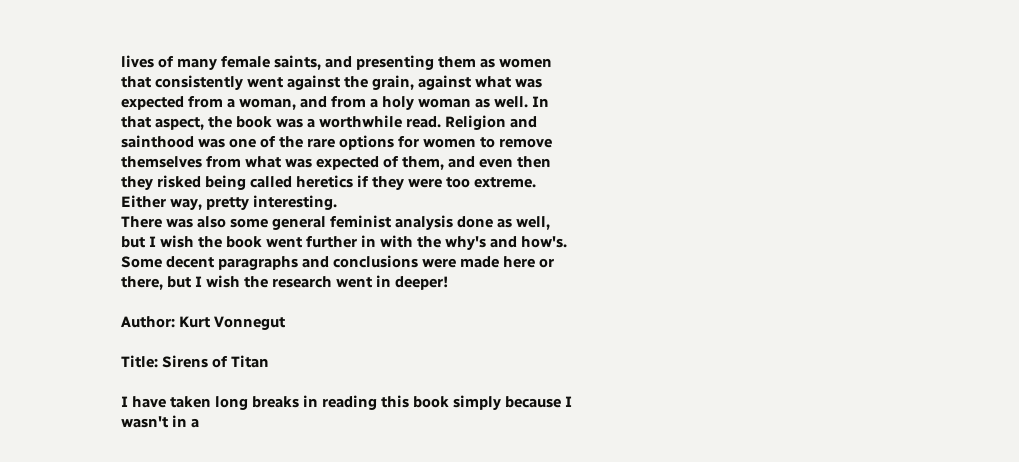lives of many female saints, and presenting them as women that consistently went against the grain, against what was expected from a woman, and from a holy woman as well. In that aspect, the book was a worthwhile read. Religion and sainthood was one of the rare options for women to remove themselves from what was expected of them, and even then they risked being called heretics if they were too extreme. Either way, pretty interesting.
There was also some general feminist analysis done as well, but I wish the book went further in with the why's and how's. Some decent paragraphs and conclusions were made here or there, but I wish the research went in deeper!

Author: Kurt Vonnegut

Title: Sirens of Titan

I have taken long breaks in reading this book simply because I wasn't in a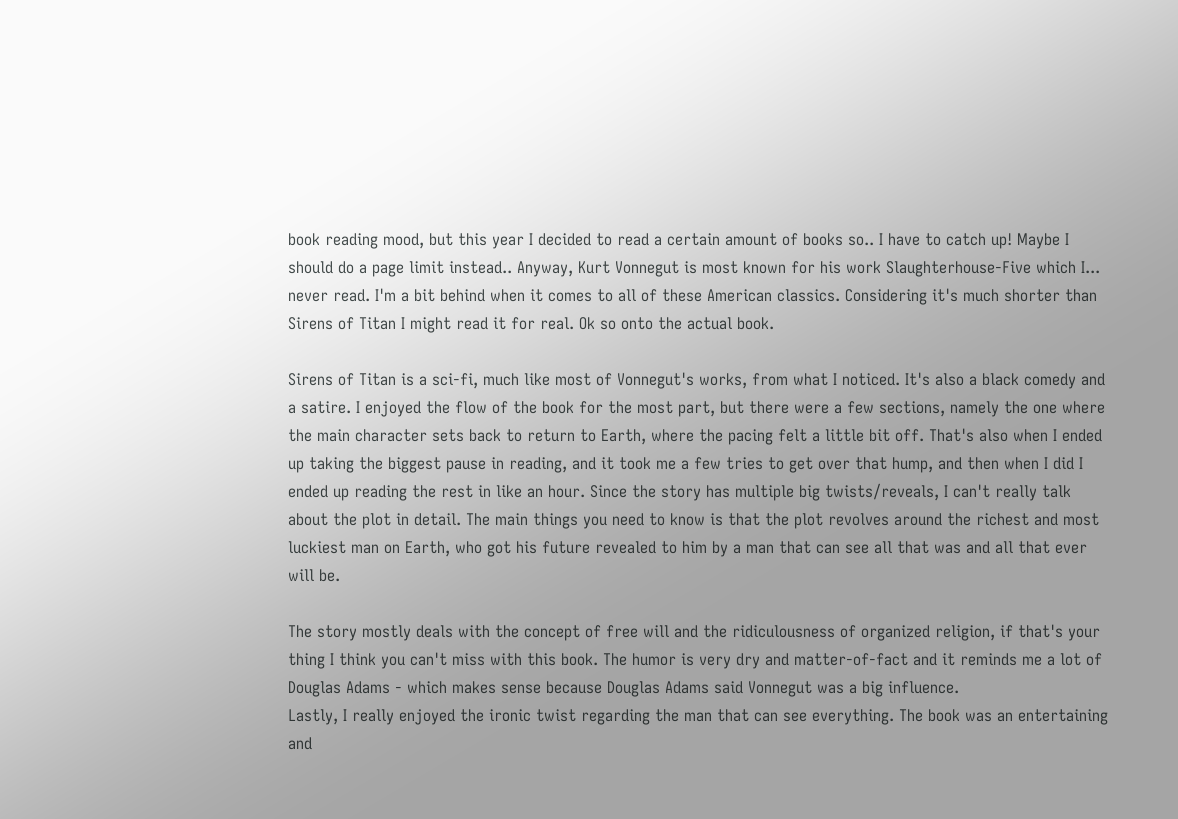book reading mood, but this year I decided to read a certain amount of books so.. I have to catch up! Maybe I should do a page limit instead.. Anyway, Kurt Vonnegut is most known for his work Slaughterhouse-Five which I... never read. I'm a bit behind when it comes to all of these American classics. Considering it's much shorter than Sirens of Titan I might read it for real. Ok so onto the actual book.

Sirens of Titan is a sci-fi, much like most of Vonnegut's works, from what I noticed. It's also a black comedy and a satire. I enjoyed the flow of the book for the most part, but there were a few sections, namely the one where the main character sets back to return to Earth, where the pacing felt a little bit off. That's also when I ended up taking the biggest pause in reading, and it took me a few tries to get over that hump, and then when I did I ended up reading the rest in like an hour. Since the story has multiple big twists/reveals, I can't really talk about the plot in detail. The main things you need to know is that the plot revolves around the richest and most luckiest man on Earth, who got his future revealed to him by a man that can see all that was and all that ever will be.

The story mostly deals with the concept of free will and the ridiculousness of organized religion, if that's your thing I think you can't miss with this book. The humor is very dry and matter-of-fact and it reminds me a lot of Douglas Adams - which makes sense because Douglas Adams said Vonnegut was a big influence.
Lastly, I really enjoyed the ironic twist regarding the man that can see everything. The book was an entertaining and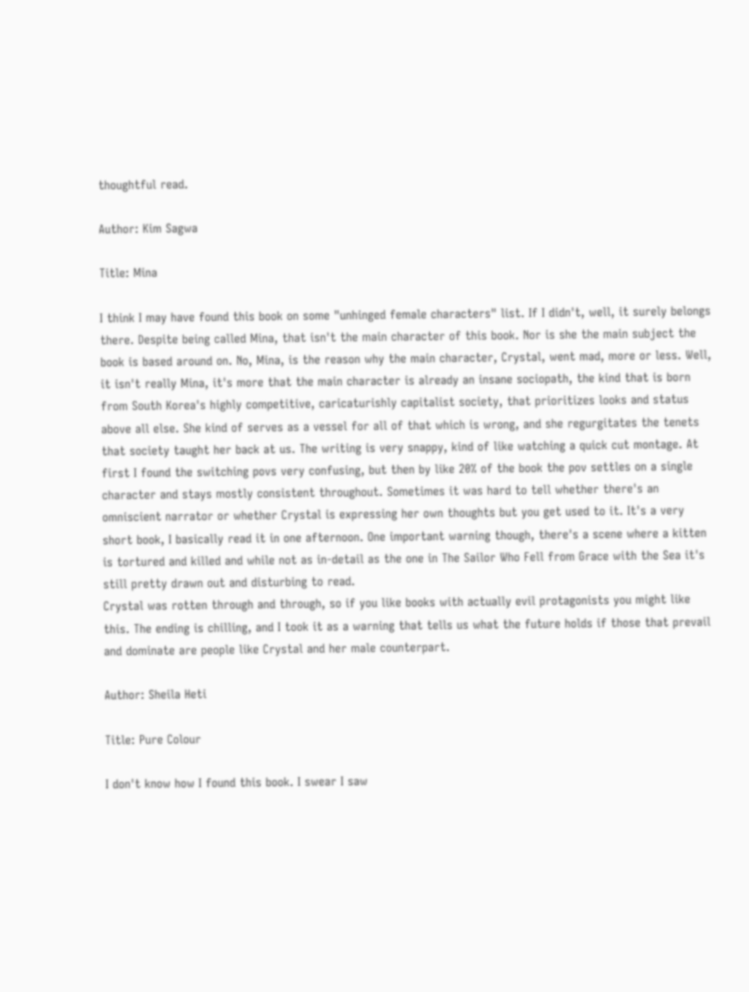thoughtful read.

Author: Kim Sagwa

Title: Mina

I think I may have found this book on some "unhinged female characters" list. If I didn't, well, it surely belongs there. Despite being called Mina, that isn't the main character of this book. Nor is she the main subject the book is based around on. No, Mina, is the reason why the main character, Crystal, went mad, more or less. Well, it isn't really Mina, it's more that the main character is already an insane sociopath, the kind that is born from South Korea's highly competitive, caricaturishly capitalist society, that prioritizes looks and status above all else. She kind of serves as a vessel for all of that which is wrong, and she regurgitates the tenets that society taught her back at us. The writing is very snappy, kind of like watching a quick cut montage. At first I found the switching povs very confusing, but then by like 20% of the book the pov settles on a single character and stays mostly consistent throughout. Sometimes it was hard to tell whether there's an omniscient narrator or whether Crystal is expressing her own thoughts but you get used to it. It's a very short book, I basically read it in one afternoon. One important warning though, there's a scene where a kitten is tortured and killed and while not as in-detail as the one in The Sailor Who Fell from Grace with the Sea it's still pretty drawn out and disturbing to read.
Crystal was rotten through and through, so if you like books with actually evil protagonists you might like this. The ending is chilling, and I took it as a warning that tells us what the future holds if those that prevail and dominate are people like Crystal and her male counterpart.

Author: Sheila Heti

Title: Pure Colour

I don't know how I found this book. I swear I saw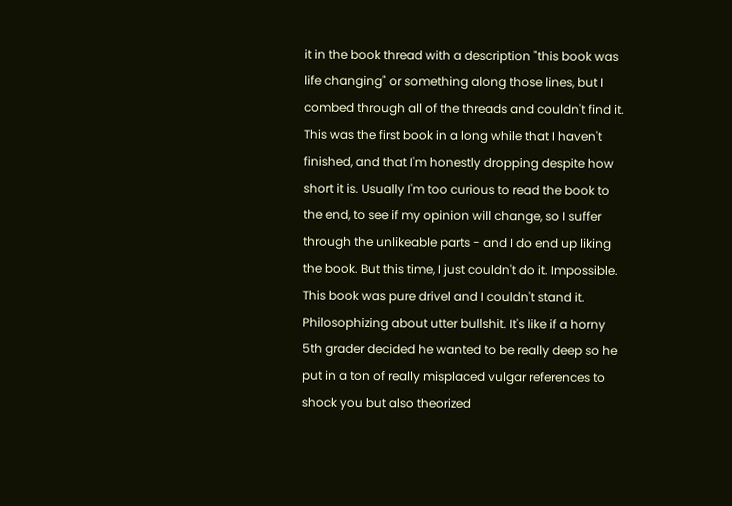it in the book thread with a description "this book was life changing" or something along those lines, but I combed through all of the threads and couldn't find it. This was the first book in a long while that I haven't finished, and that I'm honestly dropping despite how short it is. Usually I'm too curious to read the book to the end, to see if my opinion will change, so I suffer through the unlikeable parts - and I do end up liking the book. But this time, I just couldn't do it. Impossible. This book was pure drivel and I couldn't stand it. Philosophizing about utter bullshit. It's like if a horny 5th grader decided he wanted to be really deep so he put in a ton of really misplaced vulgar references to shock you but also theorized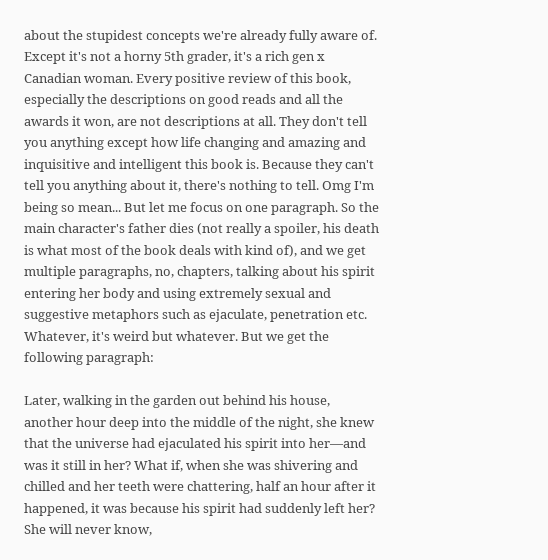about the stupidest concepts we're already fully aware of. Except it's not a horny 5th grader, it's a rich gen x Canadian woman. Every positive review of this book, especially the descriptions on good reads and all the awards it won, are not descriptions at all. They don't tell you anything except how life changing and amazing and inquisitive and intelligent this book is. Because they can't tell you anything about it, there's nothing to tell. Omg I'm being so mean... But let me focus on one paragraph. So the main character's father dies (not really a spoiler, his death is what most of the book deals with kind of), and we get multiple paragraphs, no, chapters, talking about his spirit entering her body and using extremely sexual and suggestive metaphors such as ejaculate, penetration etc. Whatever, it's weird but whatever. But we get the following paragraph:

Later, walking in the garden out behind his house, another hour deep into the middle of the night, she knew that the universe had ejaculated his spirit into her—and was it still in her? What if, when she was shivering and chilled and her teeth were chattering, half an hour after it happened, it was because his spirit had suddenly left her? She will never know,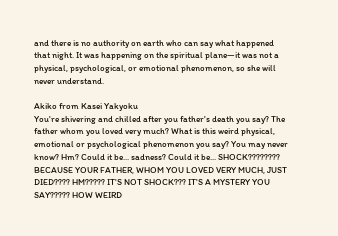and there is no authority on earth who can say what happened that night. It was happening on the spiritual plane—it was not a physical, psychological, or emotional phenomenon, so she will never understand.

Akiko from Kasei Yakyoku
You're shivering and chilled after you father's death you say? The father whom you loved very much? What is this weird physical, emotional or psychological phenomenon you say? You may never know? Hm? Could it be... sadness? Could it be... SHOCK???????? BECAUSE YOUR FATHER, WHOM YOU LOVED VERY MUCH, JUST DIED???? HM????? IT'S NOT SHOCK??? IT'S A MYSTERY YOU SAY????? HOW WEIRD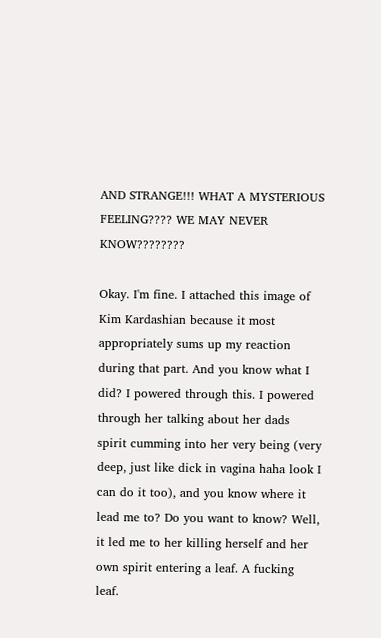AND STRANGE!!! WHAT A MYSTERIOUS FEELING???? WE MAY NEVER KNOW????????

Okay. I'm fine. I attached this image of Kim Kardashian because it most appropriately sums up my reaction during that part. And you know what I did? I powered through this. I powered through her talking about her dads spirit cumming into her very being (very deep, just like dick in vagina haha look I can do it too), and you know where it lead me to? Do you want to know? Well, it led me to her killing herself and her own spirit entering a leaf. A fucking leaf.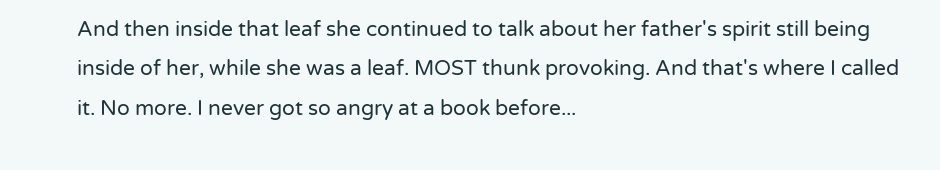And then inside that leaf she continued to talk about her father's spirit still being inside of her, while she was a leaf. MOST thunk provoking. And that's where I called it. No more. I never got so angry at a book before...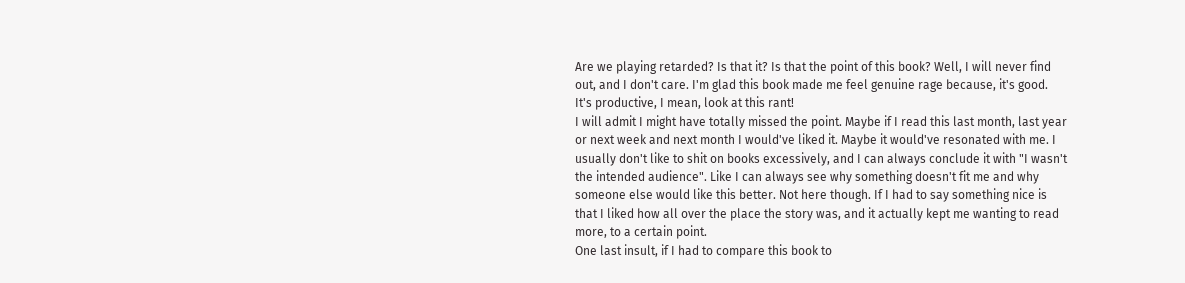Are we playing retarded? Is that it? Is that the point of this book? Well, I will never find out, and I don't care. I'm glad this book made me feel genuine rage because, it's good. It's productive, I mean, look at this rant!
I will admit I might have totally missed the point. Maybe if I read this last month, last year or next week and next month I would've liked it. Maybe it would've resonated with me. I usually don't like to shit on books excessively, and I can always conclude it with "I wasn't the intended audience". Like I can always see why something doesn't fit me and why someone else would like this better. Not here though. If I had to say something nice is that I liked how all over the place the story was, and it actually kept me wanting to read more, to a certain point.
One last insult, if I had to compare this book to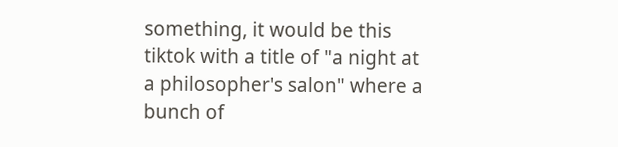something, it would be this tiktok with a title of "a night at a philosopher's salon" where a bunch of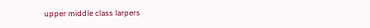upper middle class larpers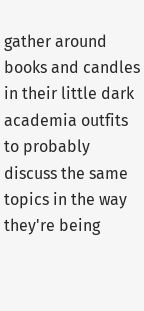gather around books and candles in their little dark academia outfits to probably discuss the same topics in the way they're being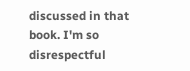discussed in that book. I'm so disrespectful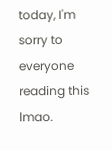today, I'm sorry to everyone reading this lmao.